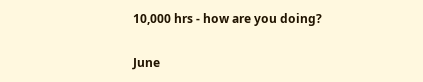10,000 hrs - how are you doing?

June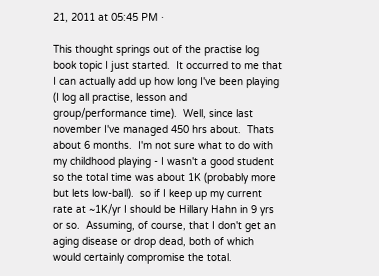21, 2011 at 05:45 PM ·

This thought springs out of the practise log book topic I just started.  It occurred to me that I can actually add up how long I've been playing (I log all practise, lesson and group/performance time).  Well, since last november I've managed 450 hrs about.  Thats about 6 months.  I'm not sure what to do with my childhood playing - I wasn't a good student so the total time was about 1K (probably more but lets low-ball).  so if I keep up my current rate at ~1K/yr I should be Hillary Hahn in 9 yrs or so.  Assuming, of course, that I don't get an aging disease or drop dead, both of which would certainly compromise the total.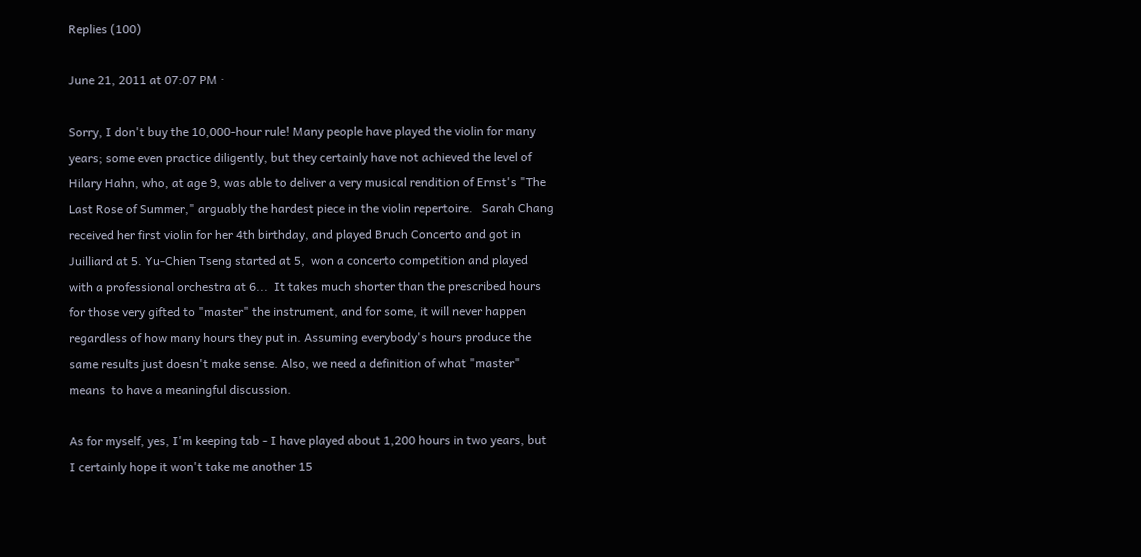Replies (100)

June 21, 2011 at 07:07 PM ·

Sorry, I don't buy the 10,000-hour rule! Many people have played the violin for many years; some even practice diligently, but they certainly have not achieved the level of Hilary Hahn, who, at age 9, was able to deliver a very musical rendition of Ernst's "The Last Rose of Summer," arguably the hardest piece in the violin repertoire.   Sarah Chang received her first violin for her 4th birthday, and played Bruch Concerto and got in Juilliard at 5. Yu-Chien Tseng started at 5,  won a concerto competition and played with a professional orchestra at 6...  It takes much shorter than the prescribed hours for those very gifted to "master" the instrument, and for some, it will never happen regardless of how many hours they put in. Assuming everybody's hours produce the same results just doesn't make sense. Also, we need a definition of what "master" means  to have a meaningful discussion.

As for myself, yes, I'm keeping tab - I have played about 1,200 hours in two years, but I certainly hope it won't take me another 15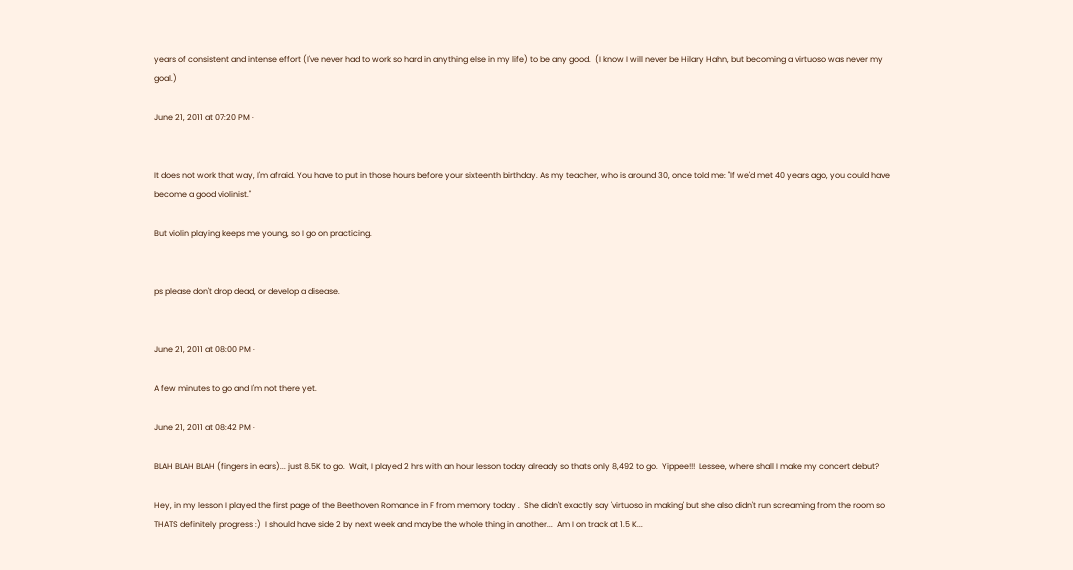years of consistent and intense effort (I've never had to work so hard in anything else in my life) to be any good.  (I know I will never be Hilary Hahn, but becoming a virtuoso was never my goal.)

June 21, 2011 at 07:20 PM ·


It does not work that way, I'm afraid. You have to put in those hours before your sixteenth birthday. As my teacher, who is around 30, once told me: "If we'd met 40 years ago, you could have become a good violinist."

But violin playing keeps me young, so I go on practicing.


ps please don't drop dead, or develop a disease.


June 21, 2011 at 08:00 PM ·

A few minutes to go and I'm not there yet.

June 21, 2011 at 08:42 PM ·

BLAH BLAH BLAH (fingers in ears)... just 8.5K to go.  Wait, I played 2 hrs with an hour lesson today already so thats only 8,492 to go.  Yippee!!!  Lessee, where shall I make my concert debut?

Hey, in my lesson I played the first page of the Beethoven Romance in F from memory today .  She didn't exactly say 'virtuoso in making' but she also didn't run screaming from the room so THATS definitely progress :)  I should have side 2 by next week and maybe the whole thing in another...  Am I on track at 1.5 K...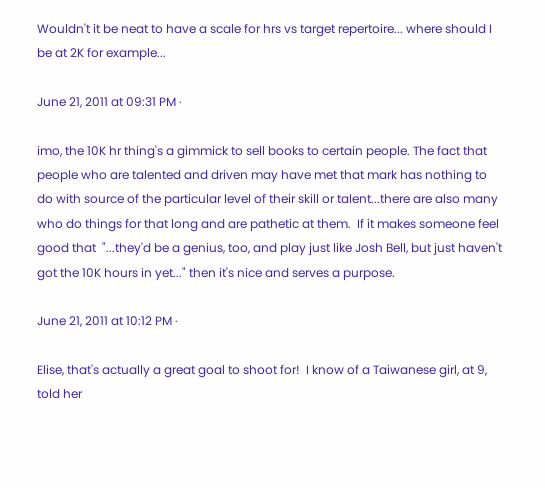Wouldn't it be neat to have a scale for hrs vs target repertoire... where should I be at 2K for example...

June 21, 2011 at 09:31 PM ·

imo, the 10K hr thing's a gimmick to sell books to certain people. The fact that people who are talented and driven may have met that mark has nothing to do with source of the particular level of their skill or talent...there are also many who do things for that long and are pathetic at them.  If it makes someone feel good that  "...they'd be a genius, too, and play just like Josh Bell, but just haven't got the 10K hours in yet..." then it's nice and serves a purpose.

June 21, 2011 at 10:12 PM ·

Elise, that's actually a great goal to shoot for!  I know of a Taiwanese girl, at 9, told her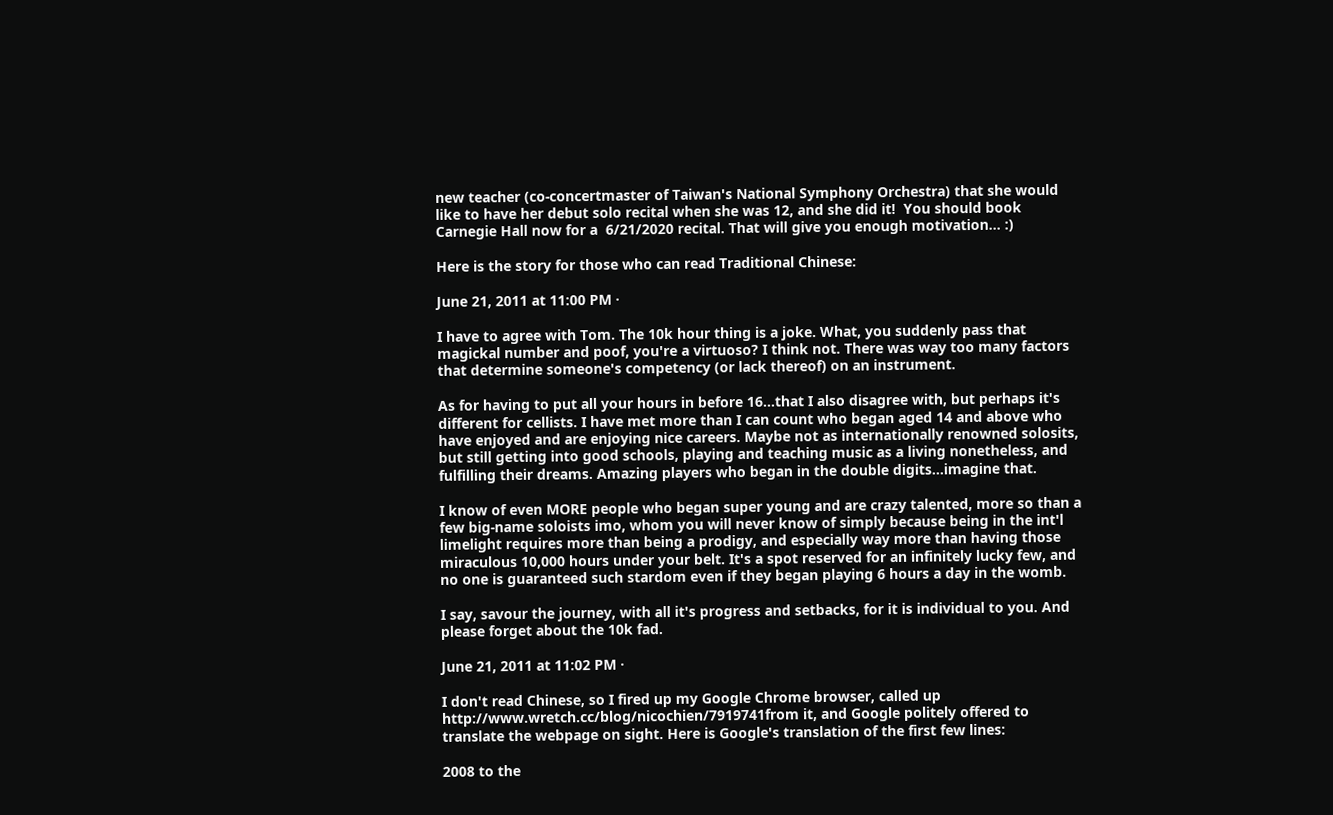new teacher (co-concertmaster of Taiwan's National Symphony Orchestra) that she would like to have her debut solo recital when she was 12, and she did it!  You should book Carnegie Hall now for a  6/21/2020 recital. That will give you enough motivation... :)

Here is the story for those who can read Traditional Chinese:

June 21, 2011 at 11:00 PM ·

I have to agree with Tom. The 10k hour thing is a joke. What, you suddenly pass that magickal number and poof, you're a virtuoso? I think not. There was way too many factors that determine someone's competency (or lack thereof) on an instrument.

As for having to put all your hours in before 16...that I also disagree with, but perhaps it's different for cellists. I have met more than I can count who began aged 14 and above who have enjoyed and are enjoying nice careers. Maybe not as internationally renowned solosits, but still getting into good schools, playing and teaching music as a living nonetheless, and fulfilling their dreams. Amazing players who began in the double digits...imagine that.

I know of even MORE people who began super young and are crazy talented, more so than a few big-name soloists imo, whom you will never know of simply because being in the int'l limelight requires more than being a prodigy, and especially way more than having those miraculous 10,000 hours under your belt. It's a spot reserved for an infinitely lucky few, and no one is guaranteed such stardom even if they began playing 6 hours a day in the womb.

I say, savour the journey, with all it's progress and setbacks, for it is individual to you. And please forget about the 10k fad.

June 21, 2011 at 11:02 PM ·

I don't read Chinese, so I fired up my Google Chrome browser, called up http://www.wretch.cc/blog/nicochien/7919741from it, and Google politely offered to translate the webpage on sight. Here is Google's translation of the first few lines:

2008 to the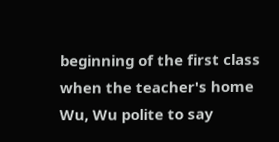beginning of the first class when the teacher's home Wu, Wu polite to say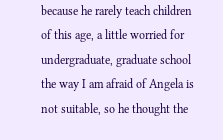because he rarely teach children of this age, a little worried for undergraduate, graduate school the way I am afraid of Angela is not suitable, so he thought the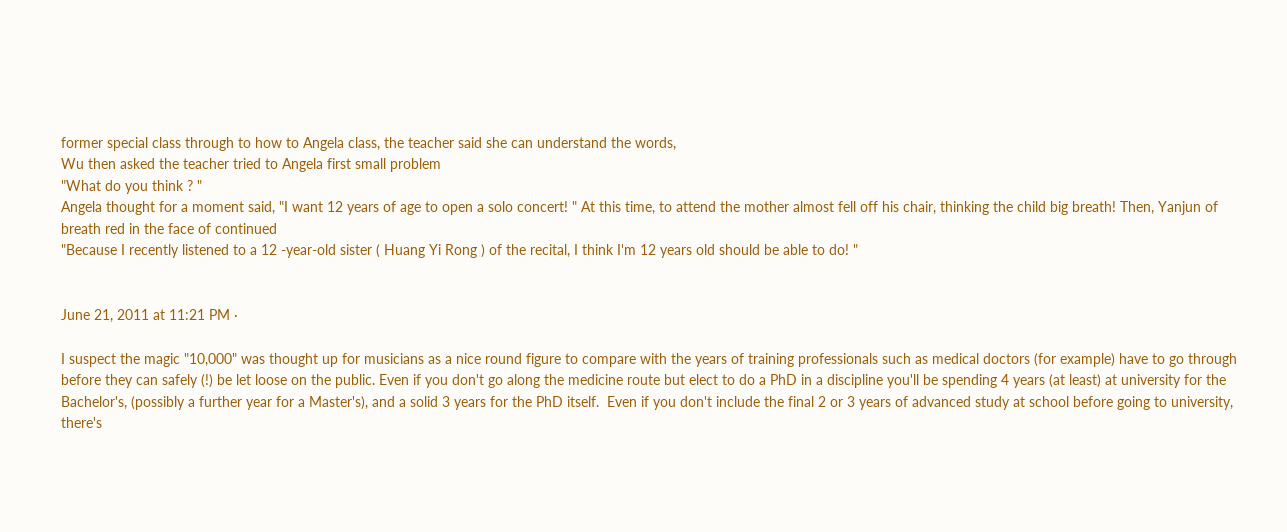former special class through to how to Angela class, the teacher said she can understand the words,
Wu then asked the teacher tried to Angela first small problem
"What do you think ? "
Angela thought for a moment said, "I want 12 years of age to open a solo concert! " At this time, to attend the mother almost fell off his chair, thinking the child big breath! Then, Yanjun of breath red in the face of continued
"Because I recently listened to a 12 -year-old sister ( Huang Yi Rong ) of the recital, I think I'm 12 years old should be able to do! "


June 21, 2011 at 11:21 PM ·

I suspect the magic "10,000" was thought up for musicians as a nice round figure to compare with the years of training professionals such as medical doctors (for example) have to go through before they can safely (!) be let loose on the public. Even if you don't go along the medicine route but elect to do a PhD in a discipline you'll be spending 4 years (at least) at university for the Bachelor's, (possibly a further year for a Master's), and a solid 3 years for the PhD itself.  Even if you don't include the final 2 or 3 years of advanced study at school before going to university, there's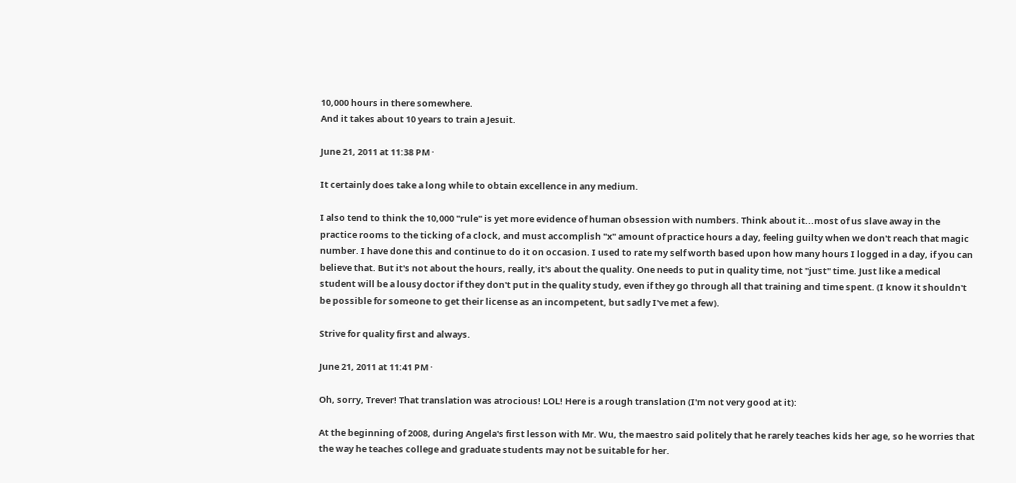10,000 hours in there somewhere.
And it takes about 10 years to train a Jesuit.

June 21, 2011 at 11:38 PM ·

It certainly does take a long while to obtain excellence in any medium.

I also tend to think the 10,000 "rule" is yet more evidence of human obsession with numbers. Think about it...most of us slave away in the practice rooms to the ticking of a clock, and must accomplish "x" amount of practice hours a day, feeling guilty when we don't reach that magic number. I have done this and continue to do it on occasion. I used to rate my self worth based upon how many hours I logged in a day, if you can believe that. But it's not about the hours, really, it's about the quality. One needs to put in quality time, not "just" time. Just like a medical student will be a lousy doctor if they don't put in the quality study, even if they go through all that training and time spent. (I know it shouldn't be possible for someone to get their license as an incompetent, but sadly I've met a few).

Strive for quality first and always.

June 21, 2011 at 11:41 PM ·

Oh, sorry, Trever! That translation was atrocious! LOL! Here is a rough translation (I'm not very good at it):

At the beginning of 2008, during Angela's first lesson with Mr. Wu, the maestro said politely that he rarely teaches kids her age, so he worries that the way he teaches college and graduate students may not be suitable for her.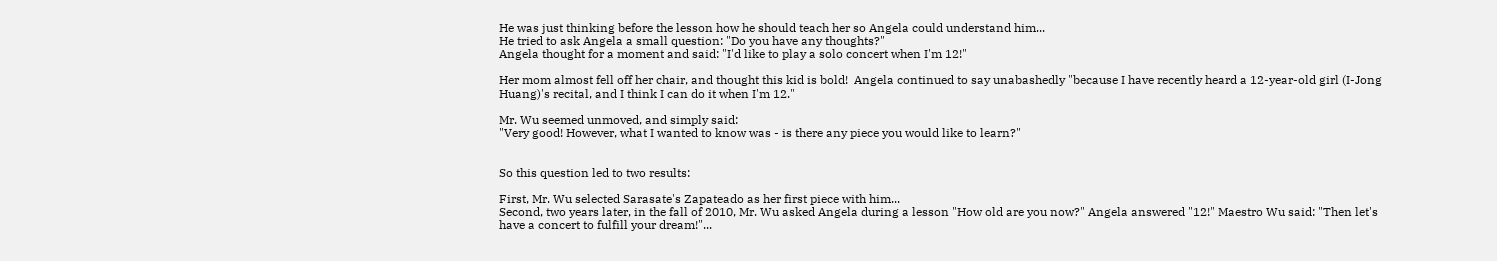He was just thinking before the lesson how he should teach her so Angela could understand him...
He tried to ask Angela a small question: "Do you have any thoughts?"
Angela thought for a moment and said: "I'd like to play a solo concert when I'm 12!"

Her mom almost fell off her chair, and thought this kid is bold!  Angela continued to say unabashedly "because I have recently heard a 12-year-old girl (I-Jong Huang)'s recital, and I think I can do it when I'm 12."

Mr. Wu seemed unmoved, and simply said:
"Very good! However, what I wanted to know was - is there any piece you would like to learn?"


So this question led to two results:

First, Mr. Wu selected Sarasate's Zapateado as her first piece with him...
Second, two years later, in the fall of 2010, Mr. Wu asked Angela during a lesson "How old are you now?" Angela answered "12!" Maestro Wu said: "Then let's have a concert to fulfill your dream!"...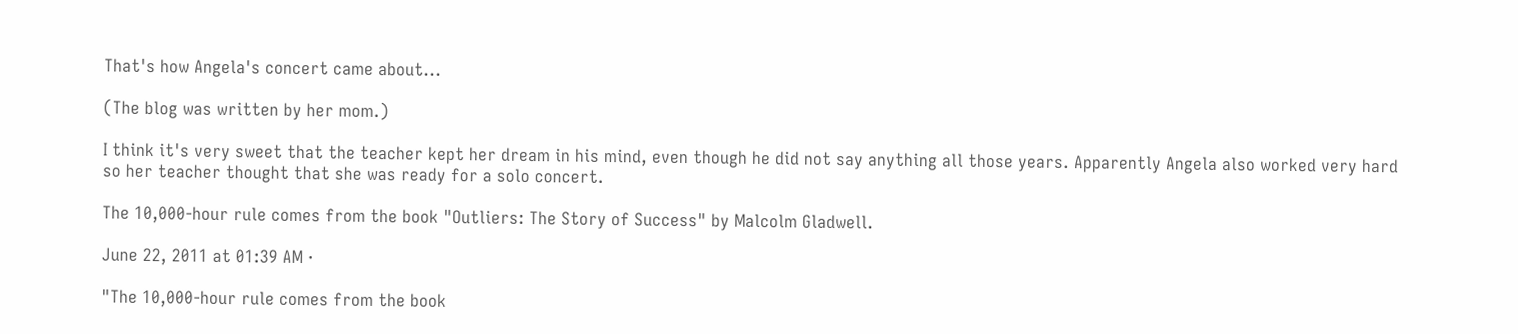That's how Angela's concert came about...

(The blog was written by her mom.)

I think it's very sweet that the teacher kept her dream in his mind, even though he did not say anything all those years. Apparently Angela also worked very hard so her teacher thought that she was ready for a solo concert.

The 10,000-hour rule comes from the book "Outliers: The Story of Success" by Malcolm Gladwell.

June 22, 2011 at 01:39 AM ·

"The 10,000-hour rule comes from the book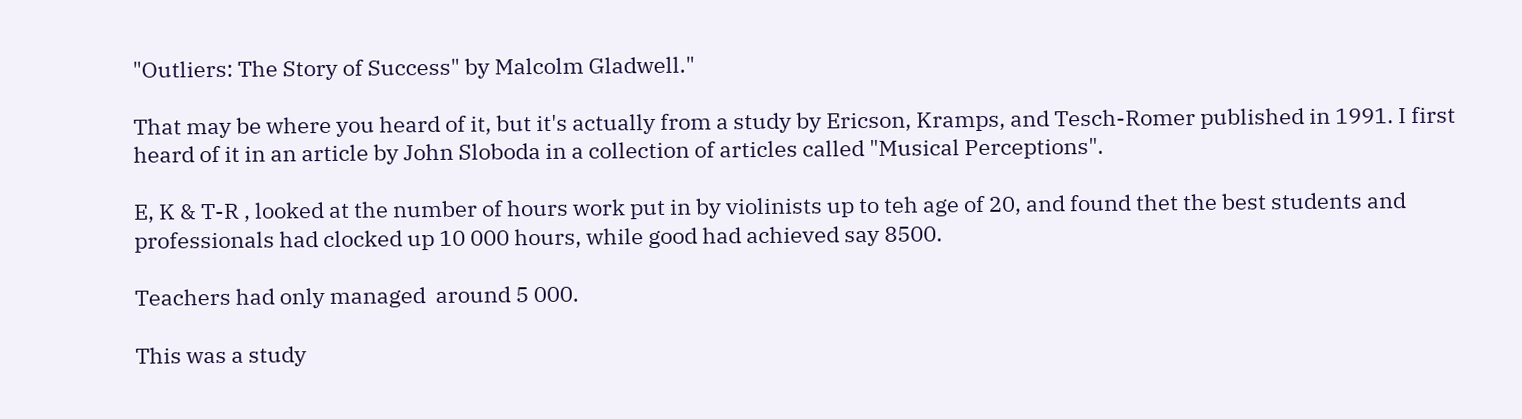"Outliers: The Story of Success" by Malcolm Gladwell."

That may be where you heard of it, but it's actually from a study by Ericson, Kramps, and Tesch-Romer published in 1991. I first heard of it in an article by John Sloboda in a collection of articles called "Musical Perceptions".

E, K & T-R , looked at the number of hours work put in by violinists up to teh age of 20, and found thet the best students and professionals had clocked up 10 000 hours, while good had achieved say 8500.

Teachers had only managed  around 5 000.

This was a study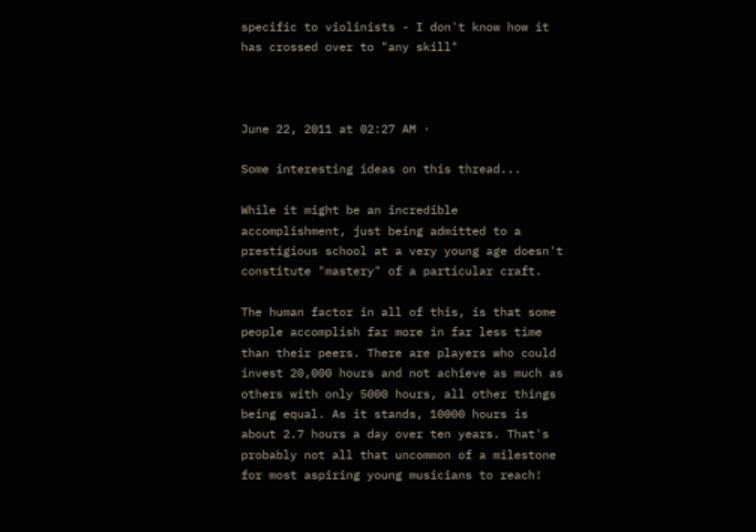specific to violinists - I don't know how it has crossed over to "any skill"



June 22, 2011 at 02:27 AM ·

Some interesting ideas on this thread...

While it might be an incredible accomplishment, just being admitted to a prestigious school at a very young age doesn't constitute "mastery" of a particular craft.

The human factor in all of this, is that some people accomplish far more in far less time than their peers. There are players who could invest 20,000 hours and not achieve as much as others with only 5000 hours, all other things being equal. As it stands, 10000 hours is about 2.7 hours a day over ten years. That's probably not all that uncommon of a milestone for most aspiring young musicians to reach!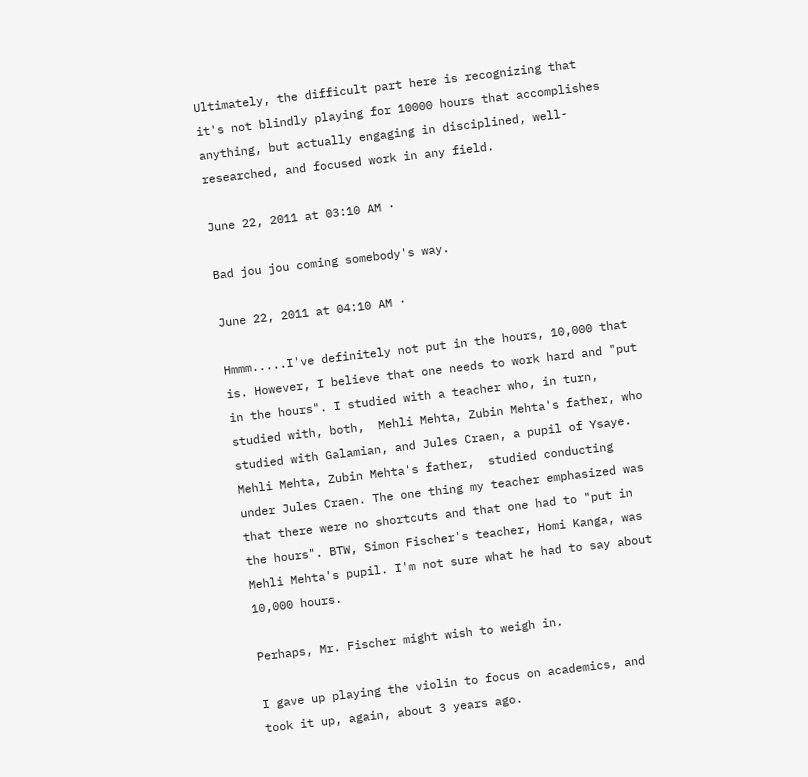Ultimately, the difficult part here is recognizing that it's not blindly playing for 10000 hours that accomplishes anything, but actually engaging in disciplined, well-researched, and focused work in any field.

June 22, 2011 at 03:10 AM ·

Bad jou jou coming somebody's way.

June 22, 2011 at 04:10 AM ·

Hmmm.....I've definitely not put in the hours, 10,000 that is. However, I believe that one needs to work hard and "put in the hours". I studied with a teacher who, in turn, studied with, both,  Mehli Mehta, Zubin Mehta's father, who studied with Galamian, and Jules Craen, a pupil of Ysaye. Mehli Mehta, Zubin Mehta's father,  studied conducting under Jules Craen. The one thing my teacher emphasized was that there were no shortcuts and that one had to "put in the hours". BTW, Simon Fischer's teacher, Homi Kanga, was Mehli Mehta's pupil. I'm not sure what he had to say about 10,000 hours.

Perhaps, Mr. Fischer might wish to weigh in.

I gave up playing the violin to focus on academics, and took it up, again, about 3 years ago.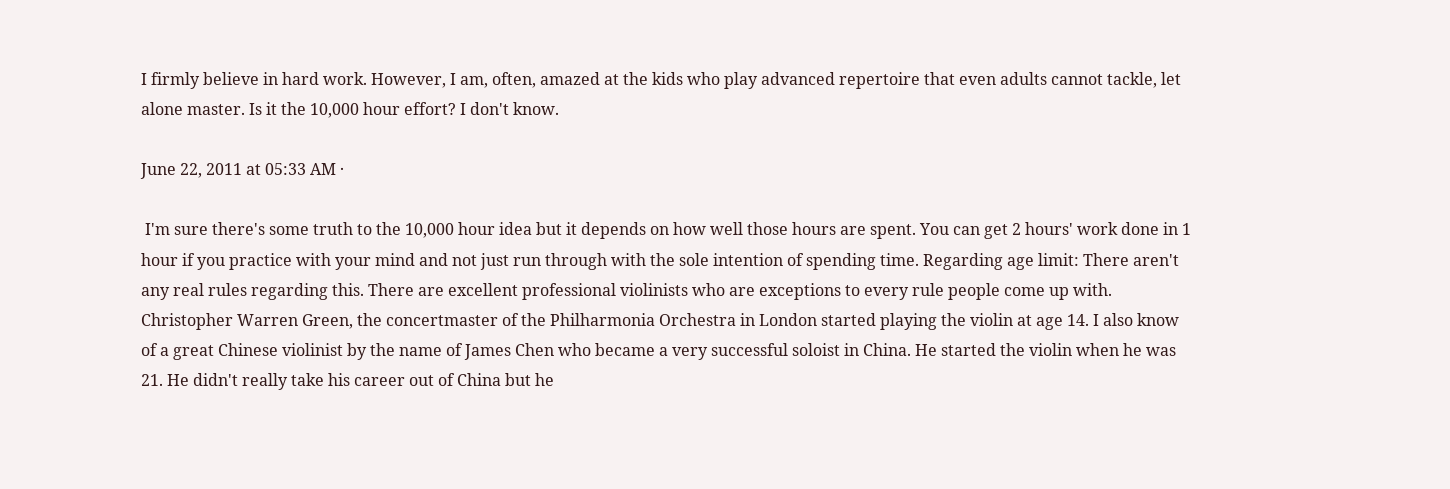I firmly believe in hard work. However, I am, often, amazed at the kids who play advanced repertoire that even adults cannot tackle, let alone master. Is it the 10,000 hour effort? I don't know.

June 22, 2011 at 05:33 AM ·

 I'm sure there's some truth to the 10,000 hour idea but it depends on how well those hours are spent. You can get 2 hours' work done in 1 hour if you practice with your mind and not just run through with the sole intention of spending time. Regarding age limit: There aren't any real rules regarding this. There are excellent professional violinists who are exceptions to every rule people come up with. Christopher Warren Green, the concertmaster of the Philharmonia Orchestra in London started playing the violin at age 14. I also know of a great Chinese violinist by the name of James Chen who became a very successful soloist in China. He started the violin when he was 21. He didn't really take his career out of China but he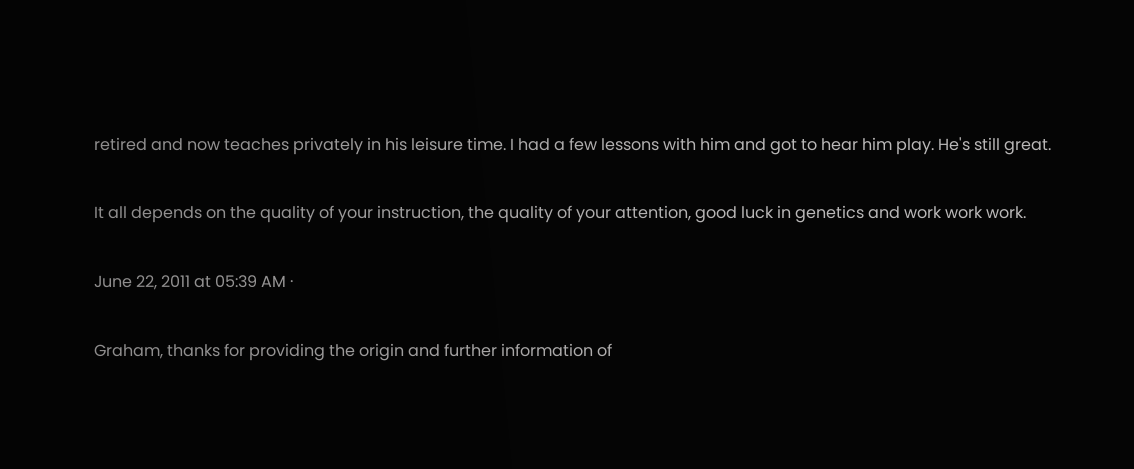retired and now teaches privately in his leisure time. I had a few lessons with him and got to hear him play. He's still great.

It all depends on the quality of your instruction, the quality of your attention, good luck in genetics and work work work.

June 22, 2011 at 05:39 AM ·

Graham, thanks for providing the origin and further information of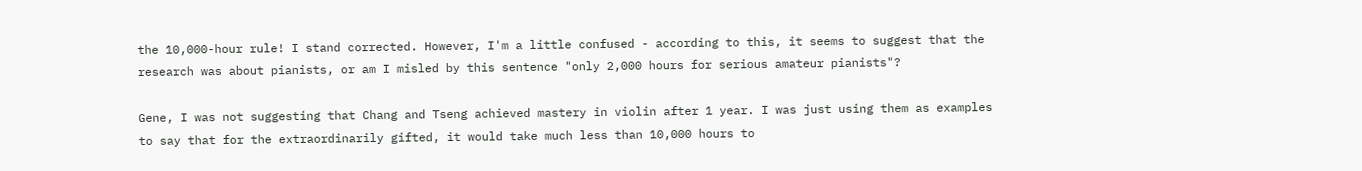the 10,000-hour rule! I stand corrected. However, I'm a little confused - according to this, it seems to suggest that the research was about pianists, or am I misled by this sentence "only 2,000 hours for serious amateur pianists"?

Gene, I was not suggesting that Chang and Tseng achieved mastery in violin after 1 year. I was just using them as examples to say that for the extraordinarily gifted, it would take much less than 10,000 hours to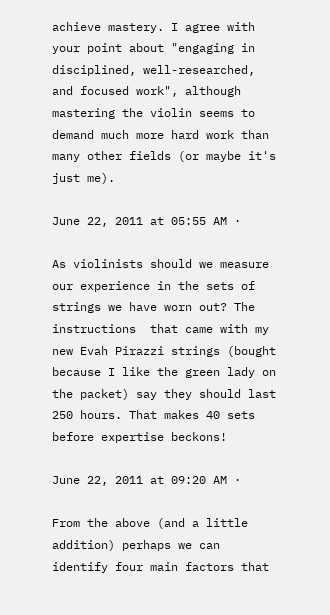achieve mastery. I agree with your point about "engaging in disciplined, well-researched, and focused work", although mastering the violin seems to demand much more hard work than many other fields (or maybe it's just me).

June 22, 2011 at 05:55 AM ·

As violinists should we measure our experience in the sets of strings we have worn out? The instructions  that came with my new Evah Pirazzi strings (bought because I like the green lady on the packet) say they should last 250 hours. That makes 40 sets before expertise beckons!

June 22, 2011 at 09:20 AM ·

From the above (and a little addition) perhaps we can identify four main factors that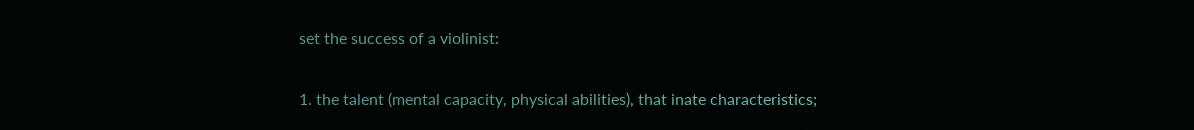set the success of a violinist:

1. the talent (mental capacity, physical abilities), that inate characteristics;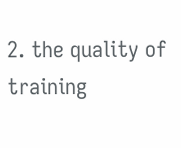2. the quality of training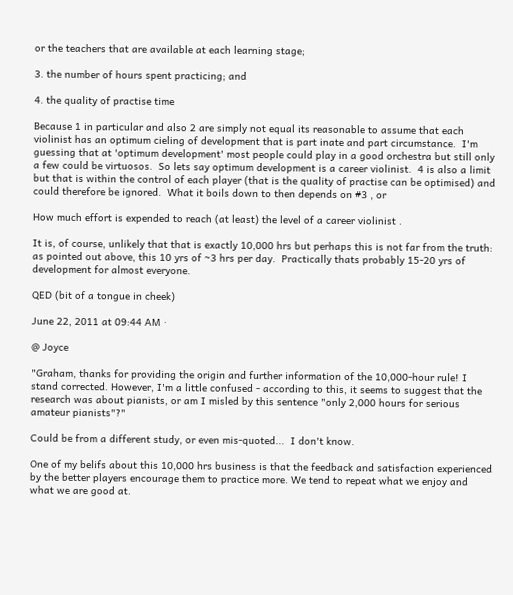or the teachers that are available at each learning stage;

3. the number of hours spent practicing; and

4. the quality of practise time

Because 1 in particular and also 2 are simply not equal its reasonable to assume that each violinist has an optimum cieling of development that is part inate and part circumstance.  I'm guessing that at 'optimum development' most people could play in a good orchestra but still only a few could be virtuosos.  So lets say optimum development is a career violinist.  4 is also a limit but that is within the control of each player (that is the quality of practise can be optimised) and could therefore be ignored.  What it boils down to then depends on #3 , or

How much effort is expended to reach (at least) the level of a career violinist .

It is, of course, unlikely that that is exactly 10,000 hrs but perhaps this is not far from the truth: as pointed out above, this 10 yrs of ~3 hrs per day.  Practically thats probably 15-20 yrs of development for almost everyone.

QED (bit of a tongue in cheek)

June 22, 2011 at 09:44 AM ·

@ Joyce

"Graham, thanks for providing the origin and further information of the 10,000-hour rule! I stand corrected. However, I'm a little confused - according to this, it seems to suggest that the research was about pianists, or am I misled by this sentence "only 2,000 hours for serious amateur pianists"?"

Could be from a different study, or even mis-quoted...  I don't know.

One of my belifs about this 10,000 hrs business is that the feedback and satisfaction experienced by the better players encourage them to practice more. We tend to repeat what we enjoy and what we are good at.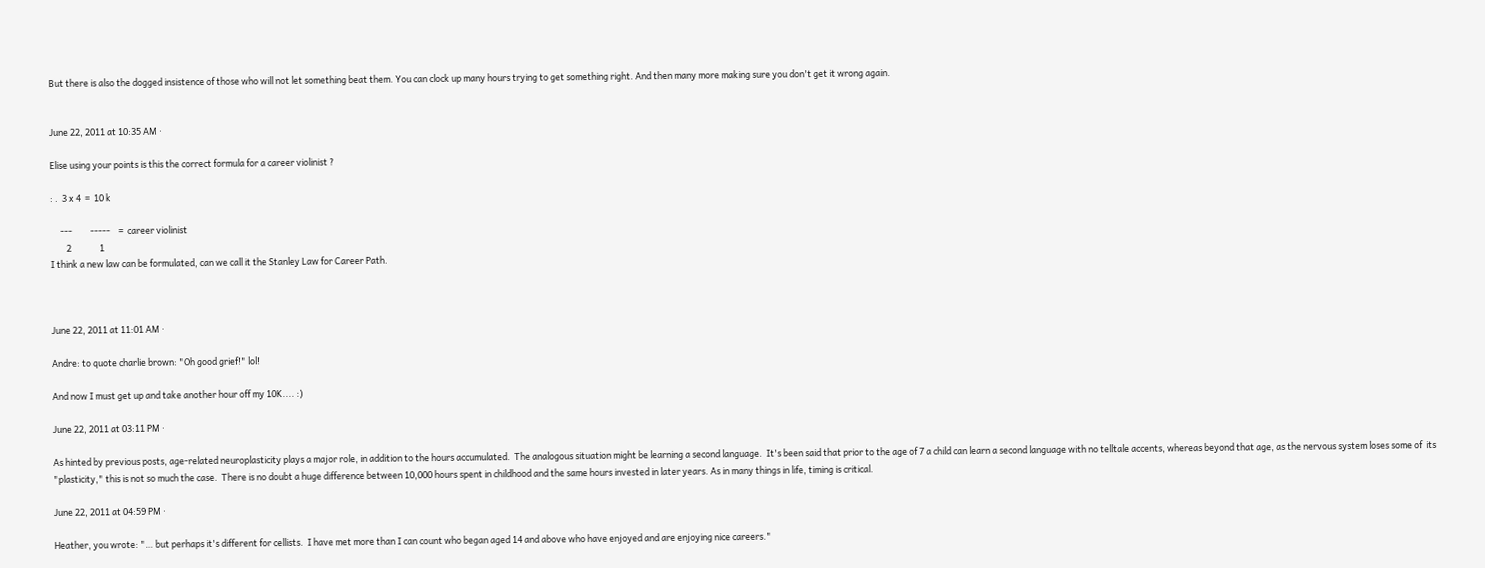But there is also the dogged insistence of those who will not let something beat them. You can clock up many hours trying to get something right. And then many more making sure you don't get it wrong again.


June 22, 2011 at 10:35 AM ·

Elise using your points is this the correct formula for a career violinist ?

: .  3 x 4  =  10 k

     ---         -----    =  career violinist
        2              1
I think a new law can be formulated, can we call it the Stanley Law for Career Path.



June 22, 2011 at 11:01 AM ·

Andre: to quote charlie brown: "Oh good grief!" lol!

And now I must get up and take another hour off my 10K.... :)

June 22, 2011 at 03:11 PM ·

As hinted by previous posts, age-related neuroplasticity plays a major role, in addition to the hours accumulated.  The analogous situation might be learning a second language.  It's been said that prior to the age of 7 a child can learn a second language with no telltale accents, whereas beyond that age, as the nervous system loses some of  its "plasticity," this is not so much the case.  There is no doubt a huge difference between 10,000 hours spent in childhood and the same hours invested in later years. As in many things in life, timing is critical.

June 22, 2011 at 04:59 PM ·

Heather, you wrote: "… but perhaps it's different for cellists.  I have met more than I can count who began aged 14 and above who have enjoyed and are enjoying nice careers."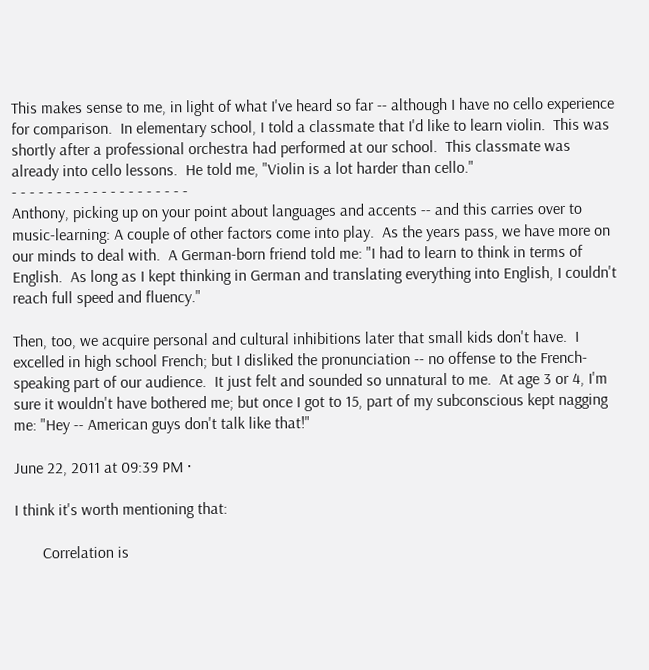This makes sense to me, in light of what I've heard so far -- although I have no cello experience for comparison.  In elementary school, I told a classmate that I'd like to learn violin.  This was shortly after a professional orchestra had performed at our school.  This classmate was already into cello lessons.  He told me, "Violin is a lot harder than cello."
- - - - - - - - - - - - - - - - - - - -
Anthony, picking up on your point about languages and accents -- and this carries over to music-learning: A couple of other factors come into play.  As the years pass, we have more on our minds to deal with.  A German-born friend told me: "I had to learn to think in terms of English.  As long as I kept thinking in German and translating everything into English, I couldn't reach full speed and fluency."

Then, too, we acquire personal and cultural inhibitions later that small kids don't have.  I excelled in high school French; but I disliked the pronunciation -- no offense to the French-speaking part of our audience.  It just felt and sounded so unnatural to me.  At age 3 or 4, I'm sure it wouldn't have bothered me; but once I got to 15, part of my subconscious kept nagging me: "Hey -- American guys don't talk like that!"

June 22, 2011 at 09:39 PM ·

I think it's worth mentioning that:

       Correlation is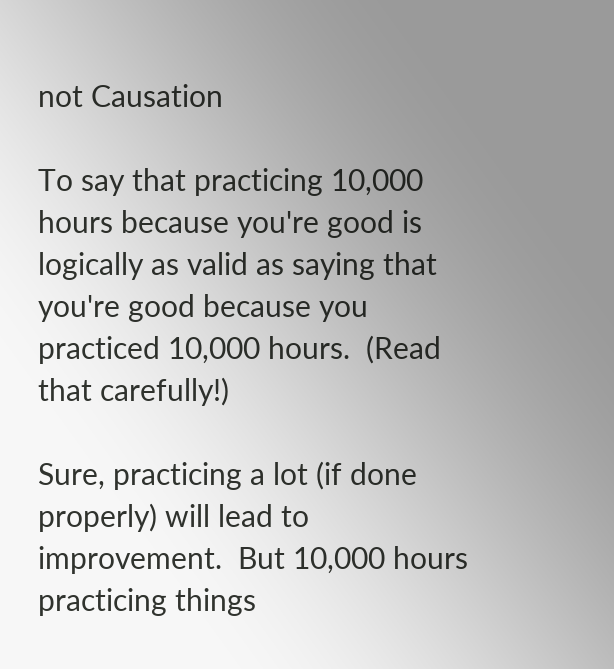not Causation

To say that practicing 10,000 hours because you're good is logically as valid as saying that you're good because you practiced 10,000 hours.  (Read that carefully!)

Sure, practicing a lot (if done properly) will lead to improvement.  But 10,000 hours practicing things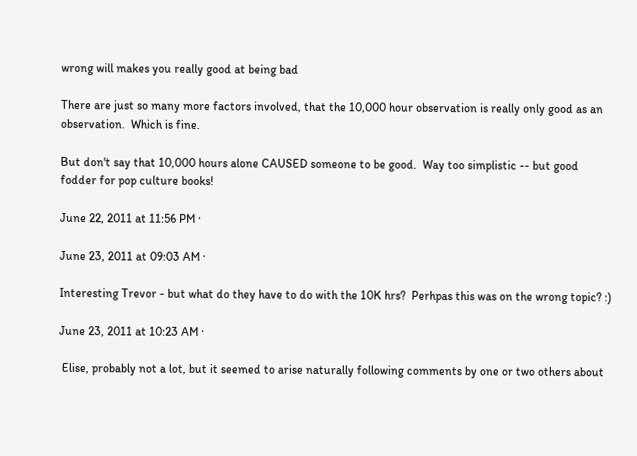wrong will makes you really good at being bad

There are just so many more factors involved, that the 10,000 hour observation is really only good as an observation.  Which is fine.

But don't say that 10,000 hours alone CAUSED someone to be good.  Way too simplistic -- but good fodder for pop culture books!

June 22, 2011 at 11:56 PM ·

June 23, 2011 at 09:03 AM ·

Interesting Trevor - but what do they have to do with the 10K hrs?  Perhpas this was on the wrong topic? :)

June 23, 2011 at 10:23 AM ·

 Elise, probably not a lot, but it seemed to arise naturally following comments by one or two others about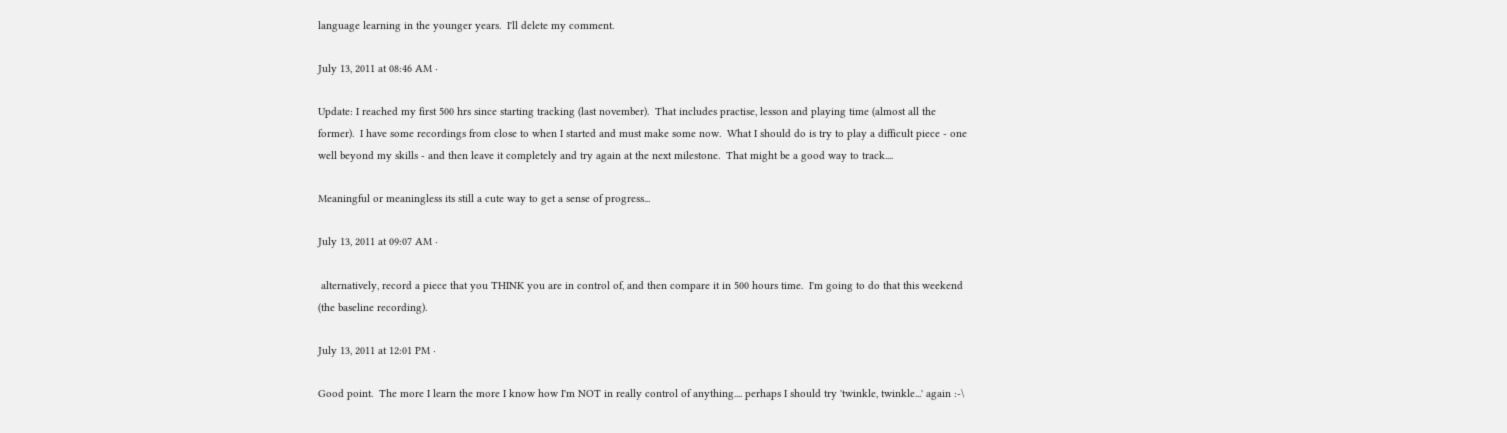language learning in the younger years.  I'll delete my comment.

July 13, 2011 at 08:46 AM ·

Update: I reached my first 500 hrs since starting tracking (last november).  That includes practise, lesson and playing time (almost all the former).  I have some recordings from close to when I started and must make some now.  What I should do is try to play a difficult piece - one well beyond my skills - and then leave it completely and try again at the next milestone.  That might be a good way to track....

Meaningful or meaningless its still a cute way to get a sense of progress...

July 13, 2011 at 09:07 AM ·

 alternatively, record a piece that you THINK you are in control of, and then compare it in 500 hours time.  I'm going to do that this weekend (the baseline recording).

July 13, 2011 at 12:01 PM ·

Good point.  The more I learn the more I know how I'm NOT in really control of anything.... perhaps I should try 'twinkle, twinkle...' again :-\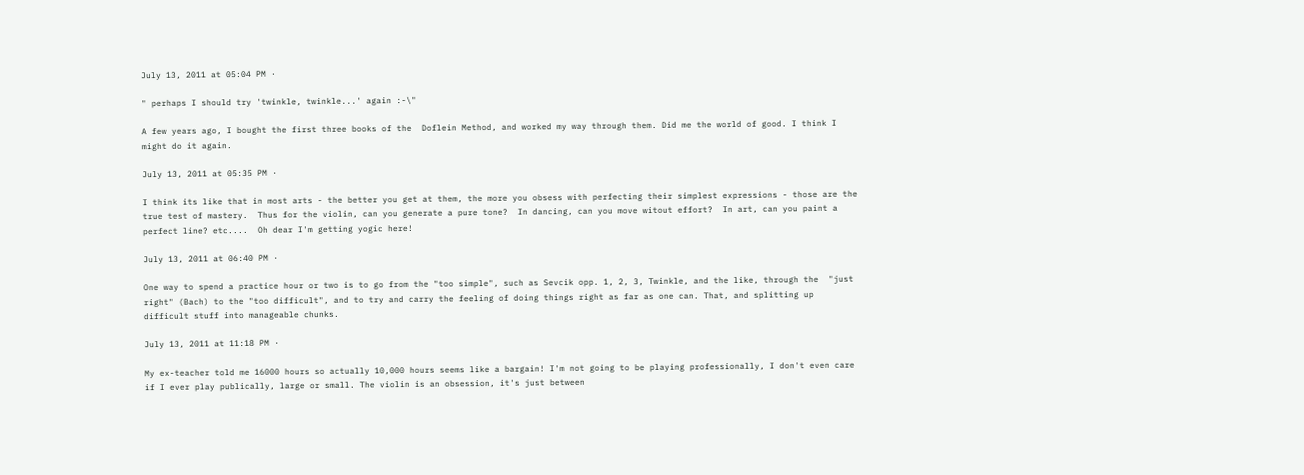July 13, 2011 at 05:04 PM ·

" perhaps I should try 'twinkle, twinkle...' again :-\"

A few years ago, I bought the first three books of the  Doflein Method, and worked my way through them. Did me the world of good. I think I might do it again.

July 13, 2011 at 05:35 PM ·

I think its like that in most arts - the better you get at them, the more you obsess with perfecting their simplest expressions - those are the true test of mastery.  Thus for the violin, can you generate a pure tone?  In dancing, can you move witout effort?  In art, can you paint a perfect line? etc....  Oh dear I'm getting yogic here!

July 13, 2011 at 06:40 PM ·

One way to spend a practice hour or two is to go from the "too simple", such as Sevcik opp. 1, 2, 3, Twinkle, and the like, through the  "just right" (Bach) to the "too difficult", and to try and carry the feeling of doing things right as far as one can. That, and splitting up difficult stuff into manageable chunks.

July 13, 2011 at 11:18 PM ·

My ex-teacher told me 16000 hours so actually 10,000 hours seems like a bargain! I'm not going to be playing professionally, I don't even care if I ever play publically, large or small. The violin is an obsession, it's just between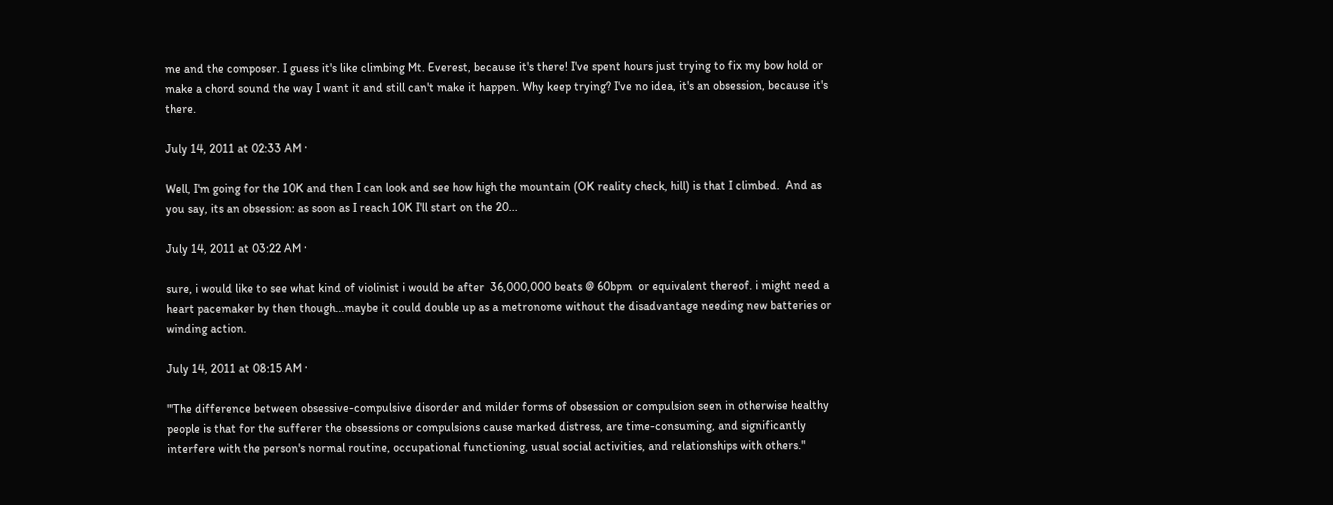me and the composer. I guess it's like climbing Mt. Everest, because it's there! I've spent hours just trying to fix my bow hold or make a chord sound the way I want it and still can't make it happen. Why keep trying? I've no idea, it's an obsession, because it's there.

July 14, 2011 at 02:33 AM ·

Well, I'm going for the 10K and then I can look and see how high the mountain (OK reality check, hill) is that I climbed.  And as you say, its an obsession: as soon as I reach 10K I'll start on the 20...

July 14, 2011 at 03:22 AM ·

sure, i would like to see what kind of violinist i would be after  36,000,000 beats @ 60bpm  or equivalent thereof. i might need a heart pacemaker by then though...maybe it could double up as a metronome without the disadvantage needing new batteries or winding action.

July 14, 2011 at 08:15 AM ·

"'The difference between obsessive-compulsive disorder and milder forms of obsession or compulsion seen in otherwise healthy people is that for the sufferer the obsessions or compulsions cause marked distress, are time-consuming, and significantly interfere with the person's normal routine, occupational functioning, usual social activities, and relationships with others."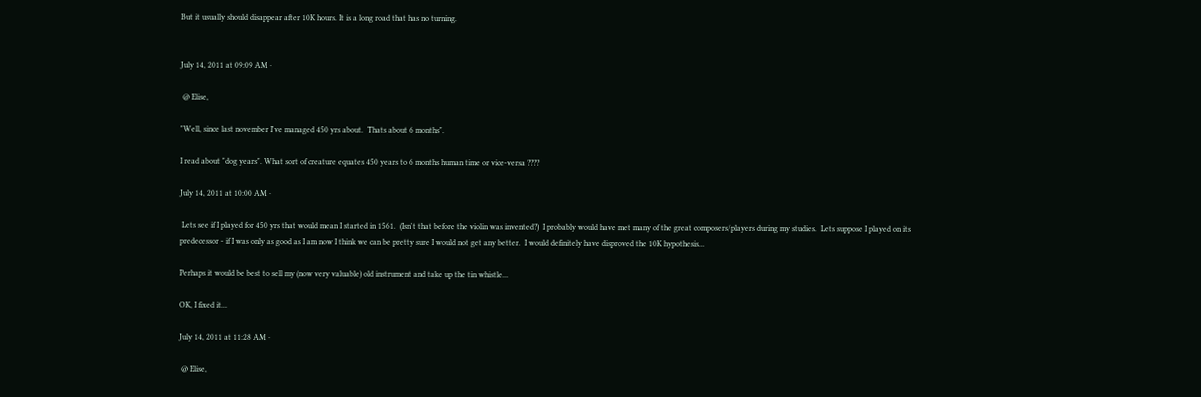But it usually should disappear after 10K hours. It is a long road that has no turning.


July 14, 2011 at 09:09 AM ·

 @ Elise,

"Well, since last november I've managed 450 yrs about.  Thats about 6 months".

I read about "dog years". What sort of creature equates 450 years to 6 months human time or vice-versa ????

July 14, 2011 at 10:00 AM ·

 Lets see if I played for 450 yrs that would mean I started in 1561.  (Isn't that before the violin was invented?)  I probably would have met many of the great composers/players during my studies.  Lets suppose I played on its predecessor - if I was only as good as I am now I think we can be pretty sure I would not get any better.  I would definitely have disproved the 10K hypothesis...

Perhaps it would be best to sell my (now very valuable) old instrument and take up the tin whistle...

OK, I fixed it...

July 14, 2011 at 11:28 AM ·

 @ Elise,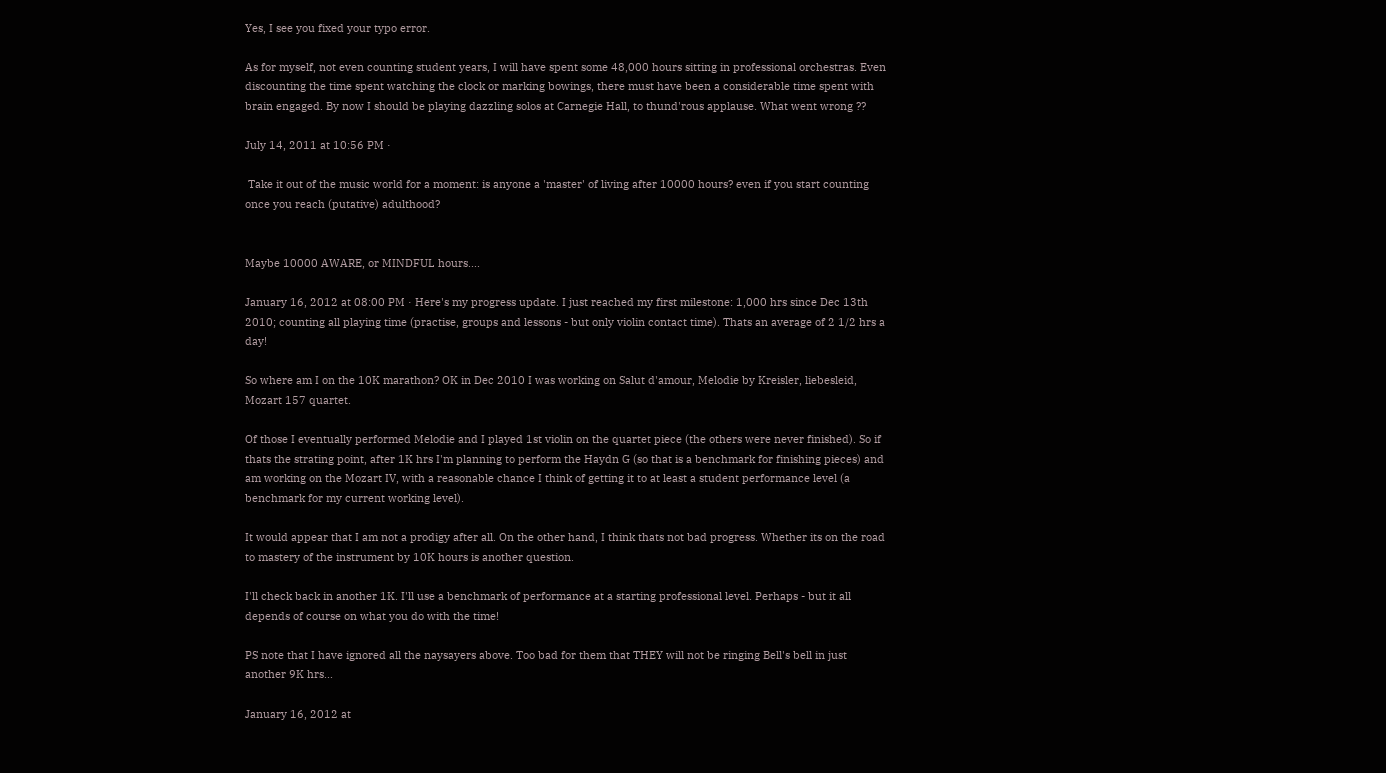Yes, I see you fixed your typo error.

As for myself, not even counting student years, I will have spent some 48,000 hours sitting in professional orchestras. Even discounting the time spent watching the clock or marking bowings, there must have been a considerable time spent with brain engaged. By now I should be playing dazzling solos at Carnegie Hall, to thund'rous applause. What went wrong ??

July 14, 2011 at 10:56 PM ·

 Take it out of the music world for a moment: is anyone a 'master' of living after 10000 hours? even if you start counting once you reach (putative) adulthood?


Maybe 10000 AWARE, or MINDFUL hours....

January 16, 2012 at 08:00 PM · Here's my progress update. I just reached my first milestone: 1,000 hrs since Dec 13th 2010; counting all playing time (practise, groups and lessons - but only violin contact time). Thats an average of 2 1/2 hrs a day!

So where am I on the 10K marathon? OK in Dec 2010 I was working on Salut d'amour, Melodie by Kreisler, liebesleid, Mozart 157 quartet.

Of those I eventually performed Melodie and I played 1st violin on the quartet piece (the others were never finished). So if thats the strating point, after 1K hrs I'm planning to perform the Haydn G (so that is a benchmark for finishing pieces) and am working on the Mozart IV, with a reasonable chance I think of getting it to at least a student performance level (a benchmark for my current working level).

It would appear that I am not a prodigy after all. On the other hand, I think thats not bad progress. Whether its on the road to mastery of the instrument by 10K hours is another question.

I'll check back in another 1K. I'll use a benchmark of performance at a starting professional level. Perhaps - but it all depends of course on what you do with the time!

PS note that I have ignored all the naysayers above. Too bad for them that THEY will not be ringing Bell's bell in just another 9K hrs...

January 16, 2012 at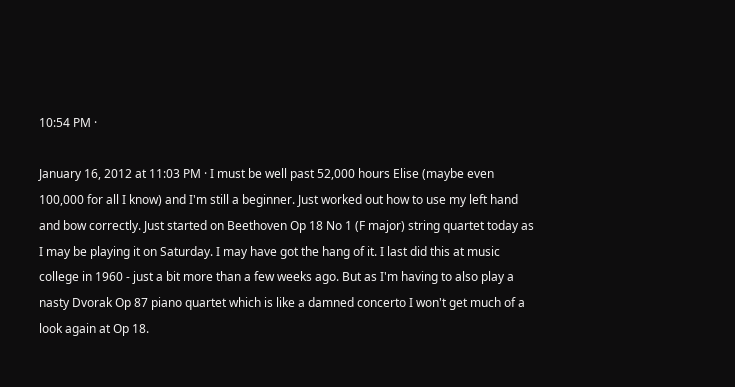10:54 PM ·

January 16, 2012 at 11:03 PM · I must be well past 52,000 hours Elise (maybe even 100,000 for all I know) and I'm still a beginner. Just worked out how to use my left hand and bow correctly. Just started on Beethoven Op 18 No 1 (F major) string quartet today as I may be playing it on Saturday. I may have got the hang of it. I last did this at music college in 1960 - just a bit more than a few weeks ago. But as I'm having to also play a nasty Dvorak Op 87 piano quartet which is like a damned concerto I won't get much of a look again at Op 18.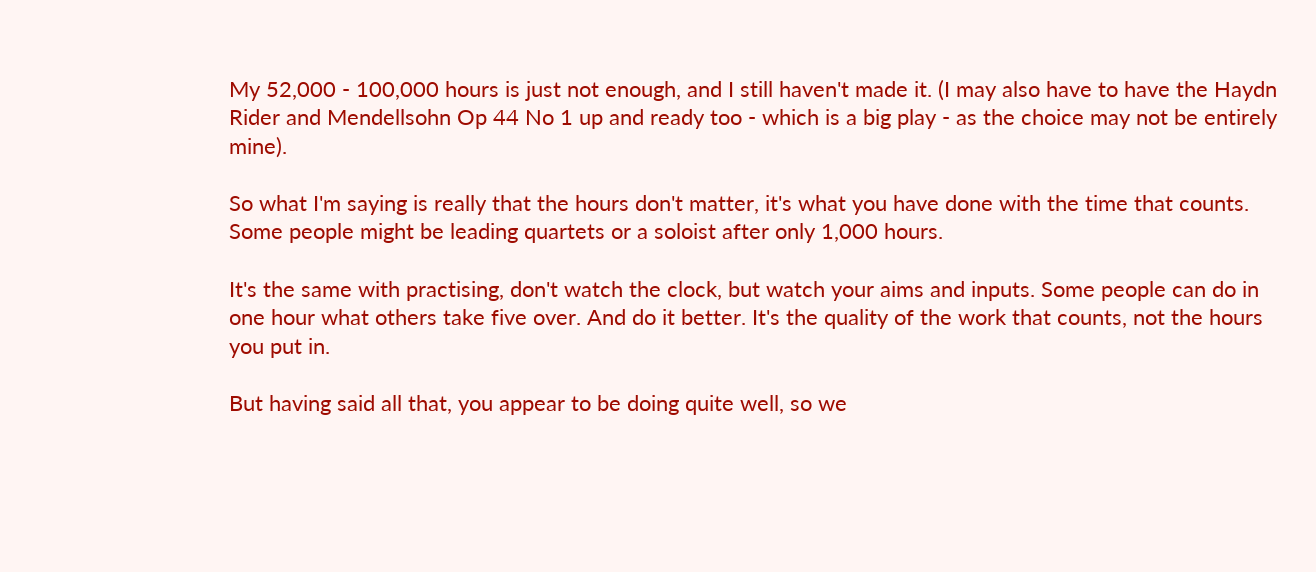My 52,000 - 100,000 hours is just not enough, and I still haven't made it. (I may also have to have the Haydn Rider and Mendellsohn Op 44 No 1 up and ready too - which is a big play - as the choice may not be entirely mine).

So what I'm saying is really that the hours don't matter, it's what you have done with the time that counts. Some people might be leading quartets or a soloist after only 1,000 hours.

It's the same with practising, don't watch the clock, but watch your aims and inputs. Some people can do in one hour what others take five over. And do it better. It's the quality of the work that counts, not the hours you put in.

But having said all that, you appear to be doing quite well, so we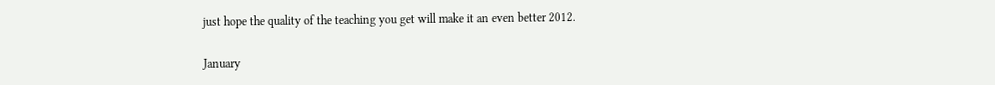just hope the quality of the teaching you get will make it an even better 2012.

January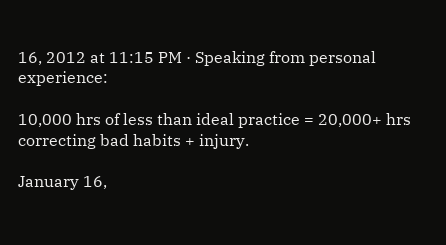16, 2012 at 11:15 PM · Speaking from personal experience:

10,000 hrs of less than ideal practice = 20,000+ hrs correcting bad habits + injury.

January 16,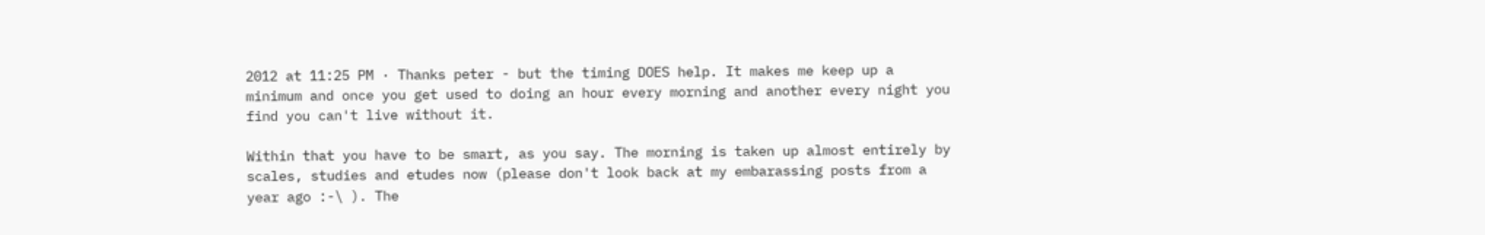2012 at 11:25 PM · Thanks peter - but the timing DOES help. It makes me keep up a minimum and once you get used to doing an hour every morning and another every night you find you can't live without it.

Within that you have to be smart, as you say. The morning is taken up almost entirely by scales, studies and etudes now (please don't look back at my embarassing posts from a year ago :-\ ). The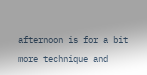afternoon is for a bit more technique and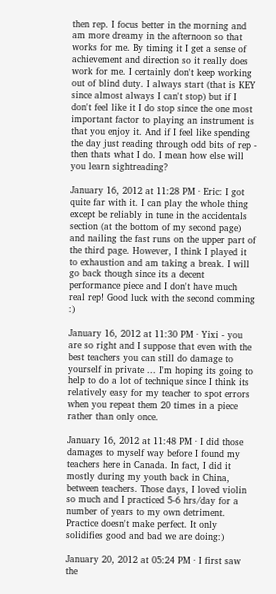then rep. I focus better in the morning and am more dreamy in the afternoon so that works for me. By timing it I get a sense of achievement and direction so it really does work for me. I certainly don't keep working out of blind duty. I always start (that is KEY since almost always I can't stop) but if I don't feel like it I do stop since the one most important factor to playing an instrument is that you enjoy it. And if I feel like spending the day just reading through odd bits of rep - then thats what I do. I mean how else will you learn sightreading?

January 16, 2012 at 11:28 PM · Eric: I got quite far with it. I can play the whole thing except be reliably in tune in the accidentals section (at the bottom of my second page) and nailing the fast runs on the upper part of the third page. However, I think I played it to exhaustion and am taking a break. I will go back though since its a decent performance piece and I don't have much real rep! Good luck with the second comming :)

January 16, 2012 at 11:30 PM · Yixi - you are so right and I suppose that even with the best teachers you can still do damage to yourself in private ... I'm hoping its going to help to do a lot of technique since I think its relatively easy for my teacher to spot errors when you repeat them 20 times in a piece rather than only once.

January 16, 2012 at 11:48 PM · I did those damages to myself way before I found my teachers here in Canada. In fact, I did it mostly during my youth back in China, between teachers. Those days, I loved violin so much and I practiced 5-6 hrs/day for a number of years to my own detriment. Practice doesn't make perfect. It only solidifies good and bad we are doing:)

January 20, 2012 at 05:24 PM · I first saw the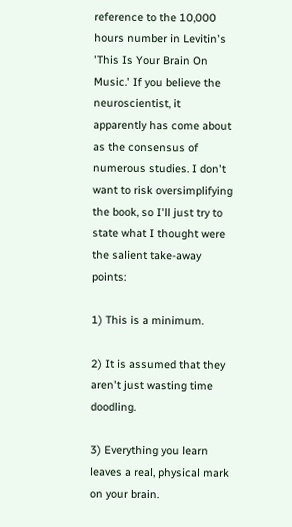reference to the 10,000 hours number in Levitin's 'This Is Your Brain On Music.' If you believe the neuroscientist, it apparently has come about as the consensus of numerous studies. I don't want to risk oversimplifying the book, so I'll just try to state what I thought were the salient take-away points:

1) This is a minimum.

2) It is assumed that they aren't just wasting time doodling.

3) Everything you learn leaves a real, physical mark on your brain.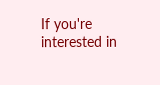If you're interested in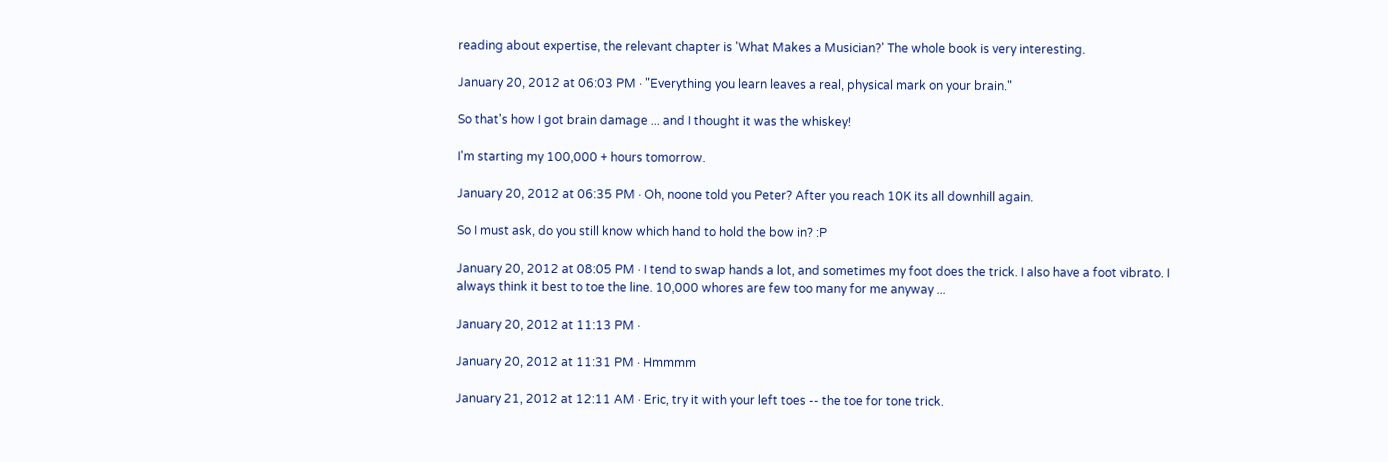reading about expertise, the relevant chapter is 'What Makes a Musician?' The whole book is very interesting.

January 20, 2012 at 06:03 PM · "Everything you learn leaves a real, physical mark on your brain."

So that's how I got brain damage ... and I thought it was the whiskey!

I'm starting my 100,000 + hours tomorrow.

January 20, 2012 at 06:35 PM · Oh, noone told you Peter? After you reach 10K its all downhill again.

So I must ask, do you still know which hand to hold the bow in? :P

January 20, 2012 at 08:05 PM · I tend to swap hands a lot, and sometimes my foot does the trick. I also have a foot vibrato. I always think it best to toe the line. 10,000 whores are few too many for me anyway ...

January 20, 2012 at 11:13 PM ·

January 20, 2012 at 11:31 PM · Hmmmm

January 21, 2012 at 12:11 AM · Eric, try it with your left toes -- the toe for tone trick.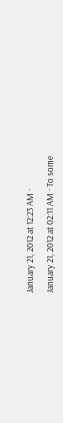January 21, 2012 at 12:23 AM ·

January 21, 2012 at 02:11 AM · To some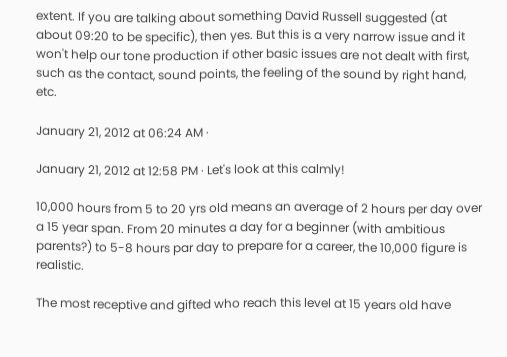extent. If you are talking about something David Russell suggested (at about 09:20 to be specific), then yes. But this is a very narrow issue and it won't help our tone production if other basic issues are not dealt with first, such as the contact, sound points, the feeling of the sound by right hand, etc.

January 21, 2012 at 06:24 AM ·

January 21, 2012 at 12:58 PM · Let's look at this calmly!

10,000 hours from 5 to 20 yrs old means an average of 2 hours per day over a 15 year span. From 20 minutes a day for a beginner (with ambitious parents?) to 5-8 hours par day to prepare for a career, the 10,000 figure is realistic.

The most receptive and gifted who reach this level at 15 years old have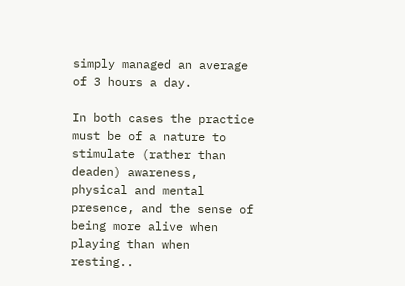simply managed an average of 3 hours a day.

In both cases the practice must be of a nature to stimulate (rather than deaden) awareness, physical and mental presence, and the sense of being more alive when playing than when resting..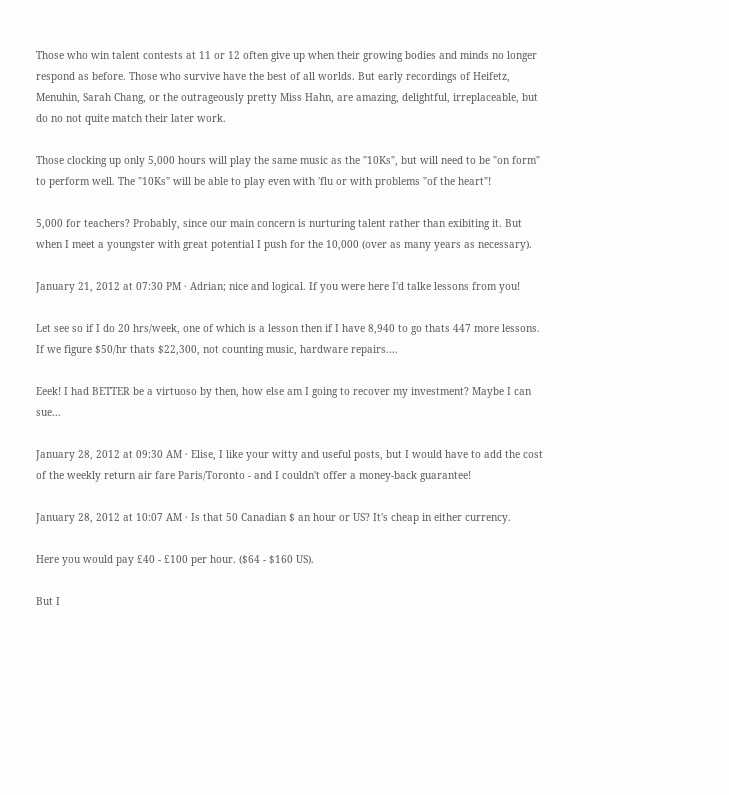Those who win talent contests at 11 or 12 often give up when their growing bodies and minds no longer respond as before. Those who survive have the best of all worlds. But early recordings of Heifetz, Menuhin, Sarah Chang, or the outrageously pretty Miss Hahn, are amazing, delightful, irreplaceable, but do no not quite match their later work.

Those clocking up only 5,000 hours will play the same music as the "10Ks", but will need to be "on form" to perform well. The "10Ks" will be able to play even with 'flu or with problems "of the heart"!

5,000 for teachers? Probably, since our main concern is nurturing talent rather than exibiting it. But when I meet a youngster with great potential I push for the 10,000 (over as many years as necessary).

January 21, 2012 at 07:30 PM · Adrian; nice and logical. If you were here I'd talke lessons from you!

Let see so if I do 20 hrs/week, one of which is a lesson then if I have 8,940 to go thats 447 more lessons. If we figure $50/hr thats $22,300, not counting music, hardware repairs....

Eeek! I had BETTER be a virtuoso by then, how else am I going to recover my investment? Maybe I can sue...

January 28, 2012 at 09:30 AM · Elise, I like your witty and useful posts, but I would have to add the cost of the weekly return air fare Paris/Toronto - and I couldn't offer a money-back guarantee!

January 28, 2012 at 10:07 AM · Is that 50 Canadian $ an hour or US? It's cheap in either currency.

Here you would pay £40 - £100 per hour. ($64 - $160 US).

But I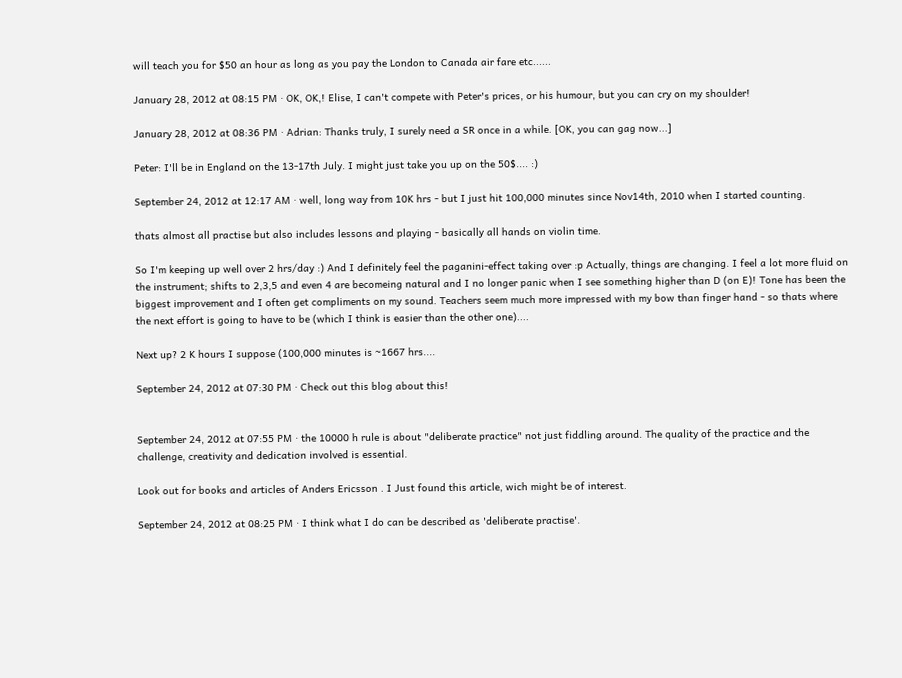will teach you for $50 an hour as long as you pay the London to Canada air fare etc......

January 28, 2012 at 08:15 PM · OK, OK,! Elise, I can't compete with Peter's prices, or his humour, but you can cry on my shoulder!

January 28, 2012 at 08:36 PM · Adrian: Thanks truly, I surely need a SR once in a while. [OK, you can gag now...]

Peter: I'll be in England on the 13-17th July. I might just take you up on the 50$.... :)

September 24, 2012 at 12:17 AM · well, long way from 10K hrs - but I just hit 100,000 minutes since Nov14th, 2010 when I started counting.

thats almost all practise but also includes lessons and playing - basically all hands on violin time.

So I'm keeping up well over 2 hrs/day :) And I definitely feel the paganini-effect taking over :p Actually, things are changing. I feel a lot more fluid on the instrument; shifts to 2,3,5 and even 4 are becomeing natural and I no longer panic when I see something higher than D (on E)! Tone has been the biggest improvement and I often get compliments on my sound. Teachers seem much more impressed with my bow than finger hand - so thats where the next effort is going to have to be (which I think is easier than the other one)....

Next up? 2 K hours I suppose (100,000 minutes is ~1667 hrs....

September 24, 2012 at 07:30 PM · Check out this blog about this!


September 24, 2012 at 07:55 PM · the 10000 h rule is about "deliberate practice" not just fiddling around. The quality of the practice and the challenge, creativity and dedication involved is essential.

Look out for books and articles of Anders Ericsson . I Just found this article, wich might be of interest.

September 24, 2012 at 08:25 PM · I think what I do can be described as 'deliberate practise'.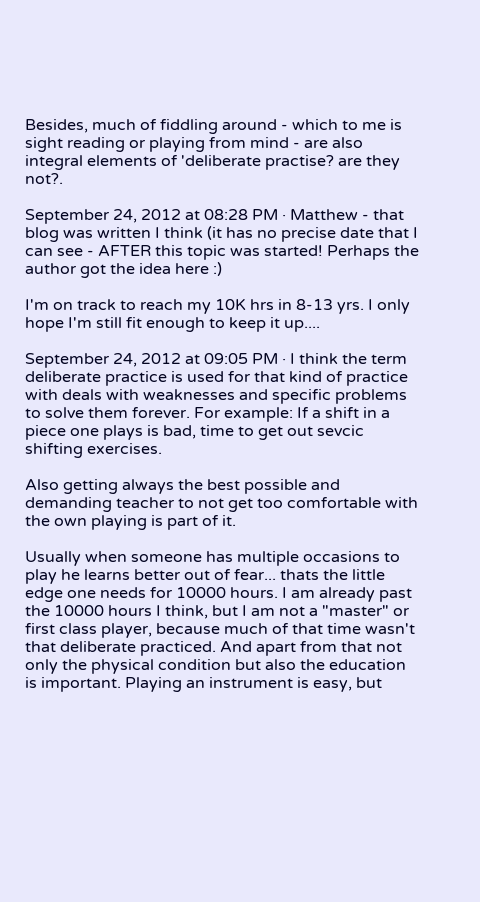Besides, much of fiddling around - which to me is sight reading or playing from mind - are also integral elements of 'deliberate practise? are they not?.

September 24, 2012 at 08:28 PM · Matthew - that blog was written I think (it has no precise date that I can see - AFTER this topic was started! Perhaps the author got the idea here :)

I'm on track to reach my 10K hrs in 8-13 yrs. I only hope I'm still fit enough to keep it up....

September 24, 2012 at 09:05 PM · I think the term deliberate practice is used for that kind of practice with deals with weaknesses and specific problems to solve them forever. For example: If a shift in a piece one plays is bad, time to get out sevcic shifting exercises.

Also getting always the best possible and demanding teacher to not get too comfortable with the own playing is part of it.

Usually when someone has multiple occasions to play he learns better out of fear... thats the little edge one needs for 10000 hours. I am already past the 10000 hours I think, but I am not a "master" or first class player, because much of that time wasn't that deliberate practiced. And apart from that not only the physical condition but also the education is important. Playing an instrument is easy, but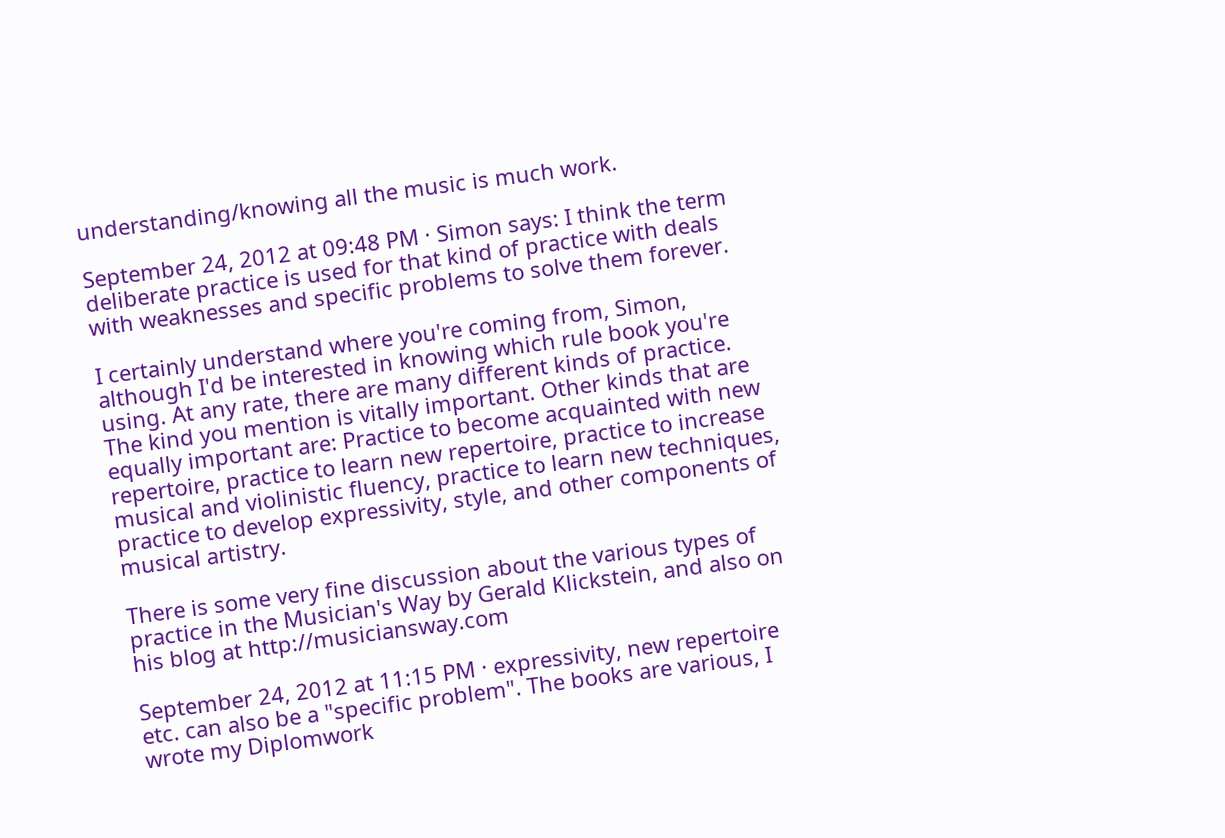understanding/knowing all the music is much work.

September 24, 2012 at 09:48 PM · Simon says: I think the term deliberate practice is used for that kind of practice with deals with weaknesses and specific problems to solve them forever.

I certainly understand where you're coming from, Simon, although I'd be interested in knowing which rule book you're using. At any rate, there are many different kinds of practice. The kind you mention is vitally important. Other kinds that are equally important are: Practice to become acquainted with new repertoire, practice to learn new repertoire, practice to increase musical and violinistic fluency, practice to learn new techniques, practice to develop expressivity, style, and other components of musical artistry.

There is some very fine discussion about the various types of practice in the Musician's Way by Gerald Klickstein, and also on his blog at http://musiciansway.com

September 24, 2012 at 11:15 PM · expressivity, new repertoire etc. can also be a "specific problem". The books are various, I wrote my Diplomwork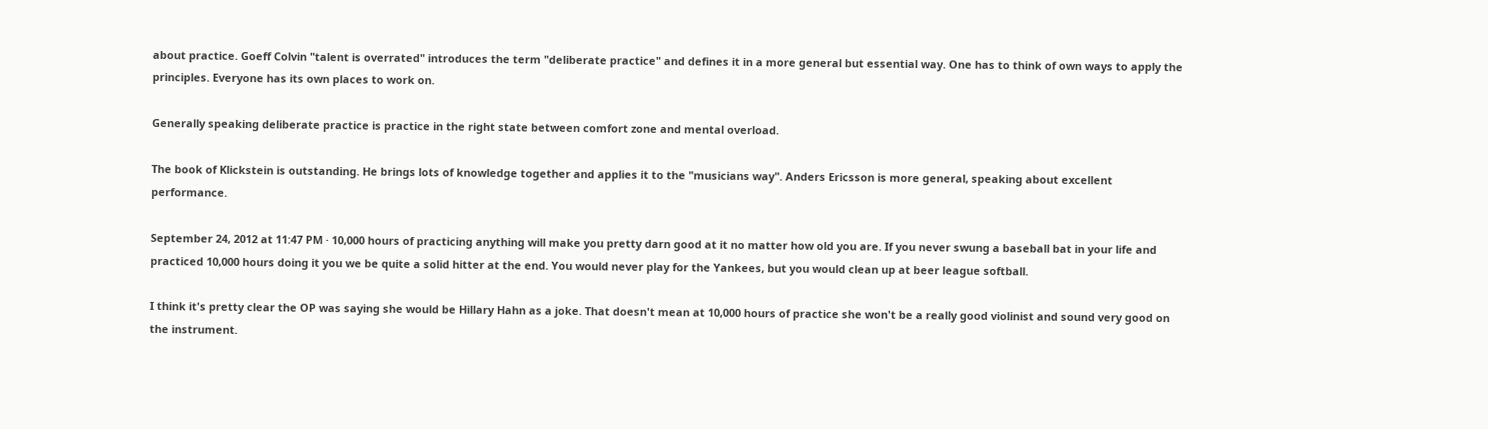about practice. Goeff Colvin "talent is overrated" introduces the term "deliberate practice" and defines it in a more general but essential way. One has to think of own ways to apply the principles. Everyone has its own places to work on.

Generally speaking deliberate practice is practice in the right state between comfort zone and mental overload.

The book of Klickstein is outstanding. He brings lots of knowledge together and applies it to the "musicians way". Anders Ericsson is more general, speaking about excellent performance.

September 24, 2012 at 11:47 PM · 10,000 hours of practicing anything will make you pretty darn good at it no matter how old you are. If you never swung a baseball bat in your life and practiced 10,000 hours doing it you we be quite a solid hitter at the end. You would never play for the Yankees, but you would clean up at beer league softball.

I think it's pretty clear the OP was saying she would be Hillary Hahn as a joke. That doesn't mean at 10,000 hours of practice she won't be a really good violinist and sound very good on the instrument.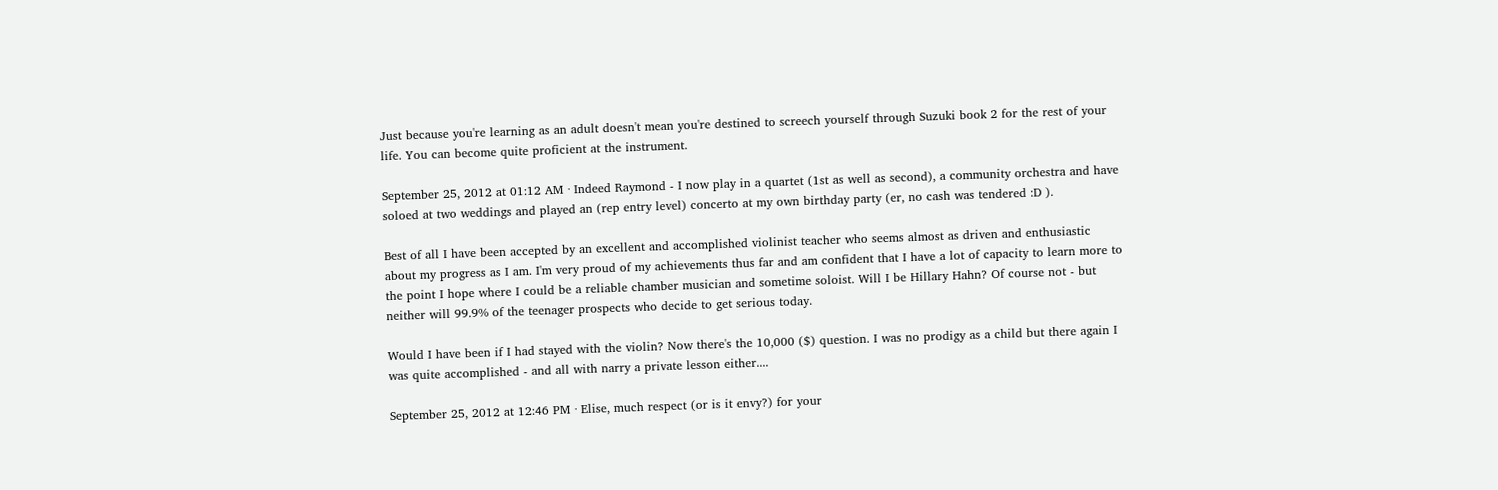Just because you're learning as an adult doesn't mean you're destined to screech yourself through Suzuki book 2 for the rest of your life. You can become quite proficient at the instrument.

September 25, 2012 at 01:12 AM · Indeed Raymond - I now play in a quartet (1st as well as second), a community orchestra and have soloed at two weddings and played an (rep entry level) concerto at my own birthday party (er, no cash was tendered :D ).

Best of all I have been accepted by an excellent and accomplished violinist teacher who seems almost as driven and enthusiastic about my progress as I am. I'm very proud of my achievements thus far and am confident that I have a lot of capacity to learn more to the point I hope where I could be a reliable chamber musician and sometime soloist. Will I be Hillary Hahn? Of course not - but neither will 99.9% of the teenager prospects who decide to get serious today.

Would I have been if I had stayed with the violin? Now there's the 10,000 ($) question. I was no prodigy as a child but there again I was quite accomplished - and all with narry a private lesson either....

September 25, 2012 at 12:46 PM · Elise, much respect (or is it envy?) for your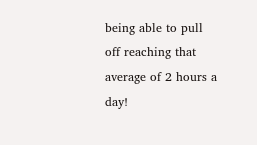being able to pull off reaching that average of 2 hours a day!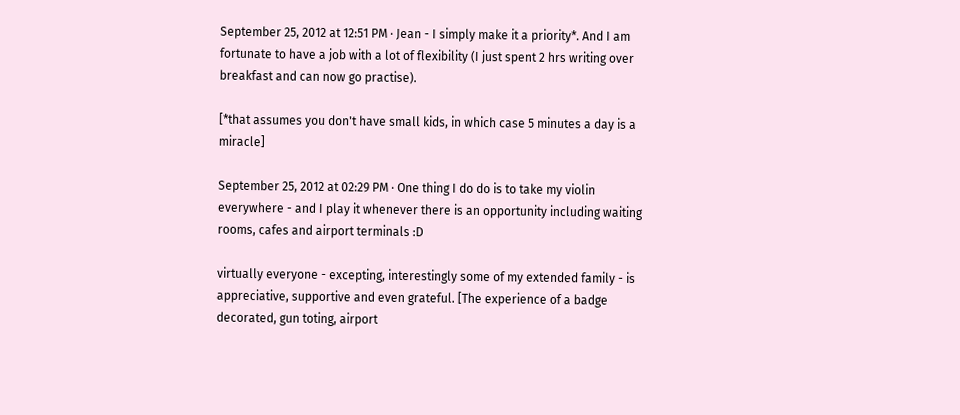September 25, 2012 at 12:51 PM · Jean - I simply make it a priority*. And I am fortunate to have a job with a lot of flexibility (I just spent 2 hrs writing over breakfast and can now go practise).

[*that assumes you don't have small kids, in which case 5 minutes a day is a miracle]

September 25, 2012 at 02:29 PM · One thing I do do is to take my violin everywhere - and I play it whenever there is an opportunity including waiting rooms, cafes and airport terminals :D

virtually everyone - excepting, interestingly some of my extended family - is appreciative, supportive and even grateful. [The experience of a badge decorated, gun toting, airport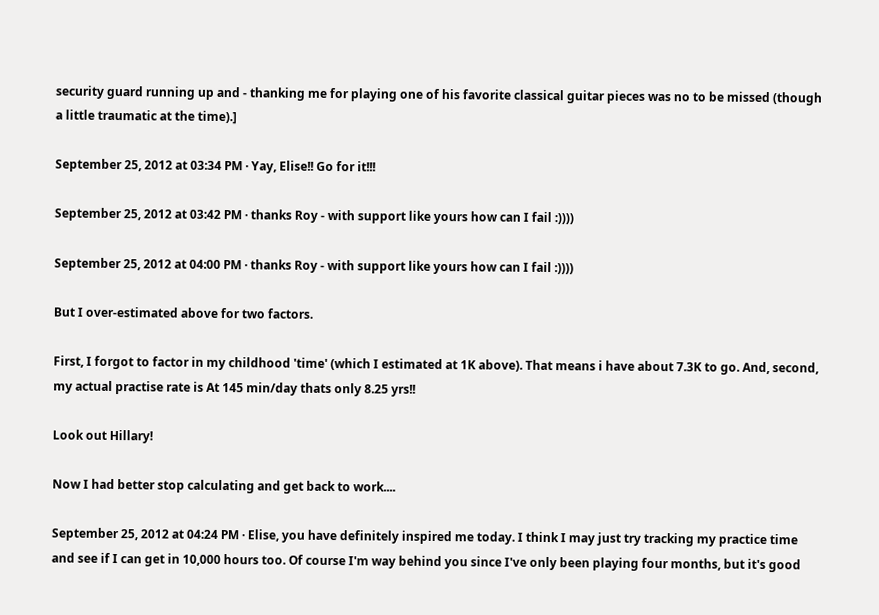security guard running up and - thanking me for playing one of his favorite classical guitar pieces was no to be missed (though a little traumatic at the time).]

September 25, 2012 at 03:34 PM · Yay, Elise!! Go for it!!!

September 25, 2012 at 03:42 PM · thanks Roy - with support like yours how can I fail :))))

September 25, 2012 at 04:00 PM · thanks Roy - with support like yours how can I fail :))))

But I over-estimated above for two factors.

First, I forgot to factor in my childhood 'time' (which I estimated at 1K above). That means i have about 7.3K to go. And, second, my actual practise rate is At 145 min/day thats only 8.25 yrs!!

Look out Hillary!

Now I had better stop calculating and get back to work....

September 25, 2012 at 04:24 PM · Elise, you have definitely inspired me today. I think I may just try tracking my practice time and see if I can get in 10,000 hours too. Of course I'm way behind you since I've only been playing four months, but it's good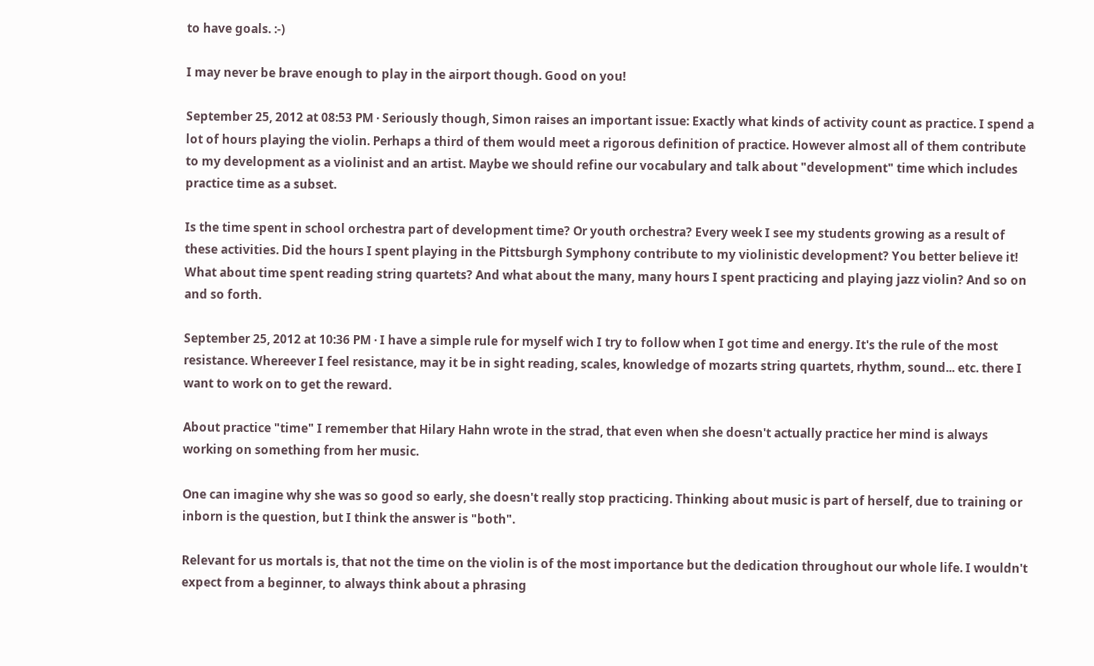to have goals. :-)

I may never be brave enough to play in the airport though. Good on you!

September 25, 2012 at 08:53 PM · Seriously though, Simon raises an important issue: Exactly what kinds of activity count as practice. I spend a lot of hours playing the violin. Perhaps a third of them would meet a rigorous definition of practice. However almost all of them contribute to my development as a violinist and an artist. Maybe we should refine our vocabulary and talk about "development" time which includes practice time as a subset.

Is the time spent in school orchestra part of development time? Or youth orchestra? Every week I see my students growing as a result of these activities. Did the hours I spent playing in the Pittsburgh Symphony contribute to my violinistic development? You better believe it! What about time spent reading string quartets? And what about the many, many hours I spent practicing and playing jazz violin? And so on and so forth.

September 25, 2012 at 10:36 PM · I have a simple rule for myself wich I try to follow when I got time and energy. It's the rule of the most resistance. Whereever I feel resistance, may it be in sight reading, scales, knowledge of mozarts string quartets, rhythm, sound... etc. there I want to work on to get the reward.

About practice "time" I remember that Hilary Hahn wrote in the strad, that even when she doesn't actually practice her mind is always working on something from her music.

One can imagine why she was so good so early, she doesn't really stop practicing. Thinking about music is part of herself, due to training or inborn is the question, but I think the answer is "both".

Relevant for us mortals is, that not the time on the violin is of the most importance but the dedication throughout our whole life. I wouldn't expect from a beginner, to always think about a phrasing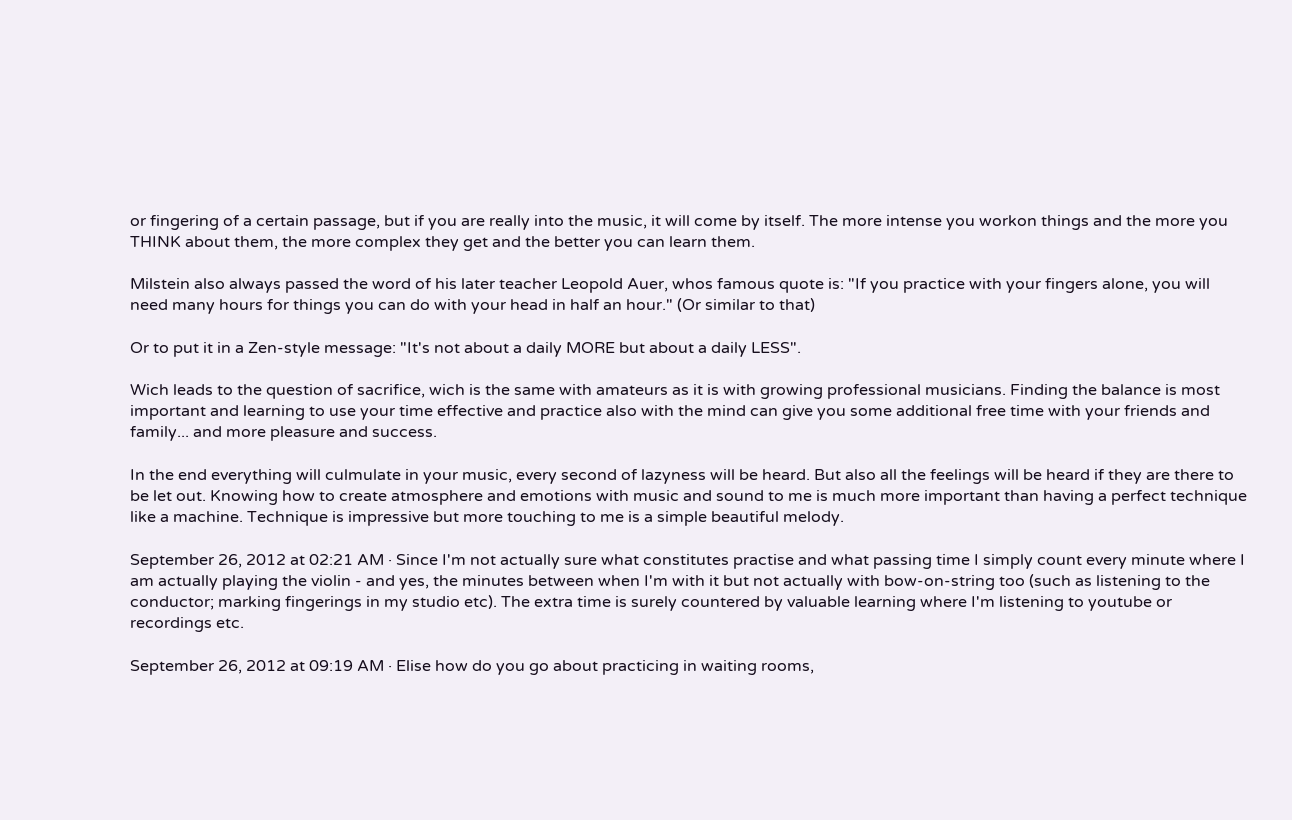or fingering of a certain passage, but if you are really into the music, it will come by itself. The more intense you workon things and the more you THINK about them, the more complex they get and the better you can learn them.

Milstein also always passed the word of his later teacher Leopold Auer, whos famous quote is: "If you practice with your fingers alone, you will need many hours for things you can do with your head in half an hour." (Or similar to that)

Or to put it in a Zen-style message: "It's not about a daily MORE but about a daily LESS".

Wich leads to the question of sacrifice, wich is the same with amateurs as it is with growing professional musicians. Finding the balance is most important and learning to use your time effective and practice also with the mind can give you some additional free time with your friends and family... and more pleasure and success.

In the end everything will culmulate in your music, every second of lazyness will be heard. But also all the feelings will be heard if they are there to be let out. Knowing how to create atmosphere and emotions with music and sound to me is much more important than having a perfect technique like a machine. Technique is impressive but more touching to me is a simple beautiful melody.

September 26, 2012 at 02:21 AM · Since I'm not actually sure what constitutes practise and what passing time I simply count every minute where I am actually playing the violin - and yes, the minutes between when I'm with it but not actually with bow-on-string too (such as listening to the conductor; marking fingerings in my studio etc). The extra time is surely countered by valuable learning where I'm listening to youtube or recordings etc.

September 26, 2012 at 09:19 AM · Elise how do you go about practicing in waiting rooms,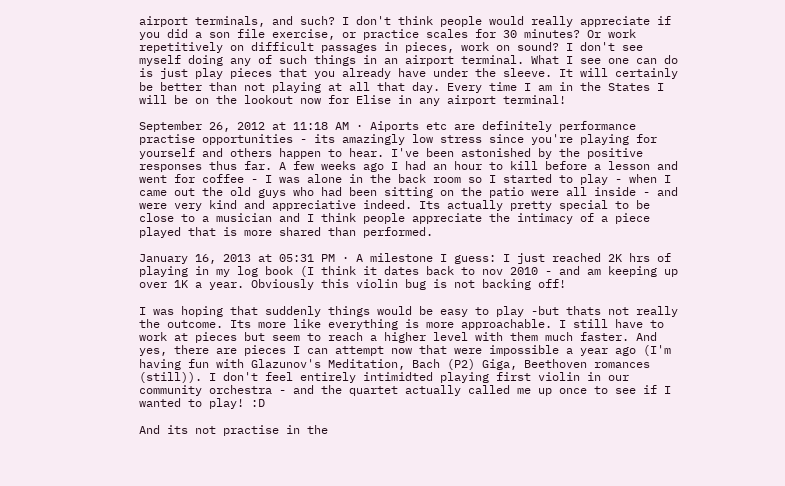airport terminals, and such? I don't think people would really appreciate if you did a son file exercise, or practice scales for 30 minutes? Or work repetitively on difficult passages in pieces, work on sound? I don't see myself doing any of such things in an airport terminal. What I see one can do is just play pieces that you already have under the sleeve. It will certainly be better than not playing at all that day. Every time I am in the States I will be on the lookout now for Elise in any airport terminal!

September 26, 2012 at 11:18 AM · Aiports etc are definitely performance practise opportunities - its amazingly low stress since you're playing for yourself and others happen to hear. I've been astonished by the positive responses thus far. A few weeks ago I had an hour to kill before a lesson and went for coffee - I was alone in the back room so I started to play - when I came out the old guys who had been sitting on the patio were all inside - and were very kind and appreciative indeed. Its actually pretty special to be close to a musician and I think people appreciate the intimacy of a piece played that is more shared than performed.

January 16, 2013 at 05:31 PM · A milestone I guess: I just reached 2K hrs of playing in my log book (I think it dates back to nov 2010 - and am keeping up over 1K a year. Obviously this violin bug is not backing off!

I was hoping that suddenly things would be easy to play -but thats not really the outcome. Its more like everything is more approachable. I still have to work at pieces but seem to reach a higher level with them much faster. And yes, there are pieces I can attempt now that were impossible a year ago (I'm having fun with Glazunov's Meditation, Bach (P2) Giga, Beethoven romances (still)). I don't feel entirely intimidted playing first violin in our community orchestra - and the quartet actually called me up once to see if I wanted to play! :D

And its not practise in the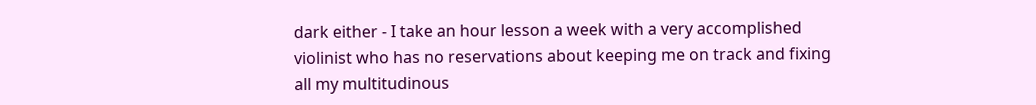dark either - I take an hour lesson a week with a very accomplished violinist who has no reservations about keeping me on track and fixing all my multitudinous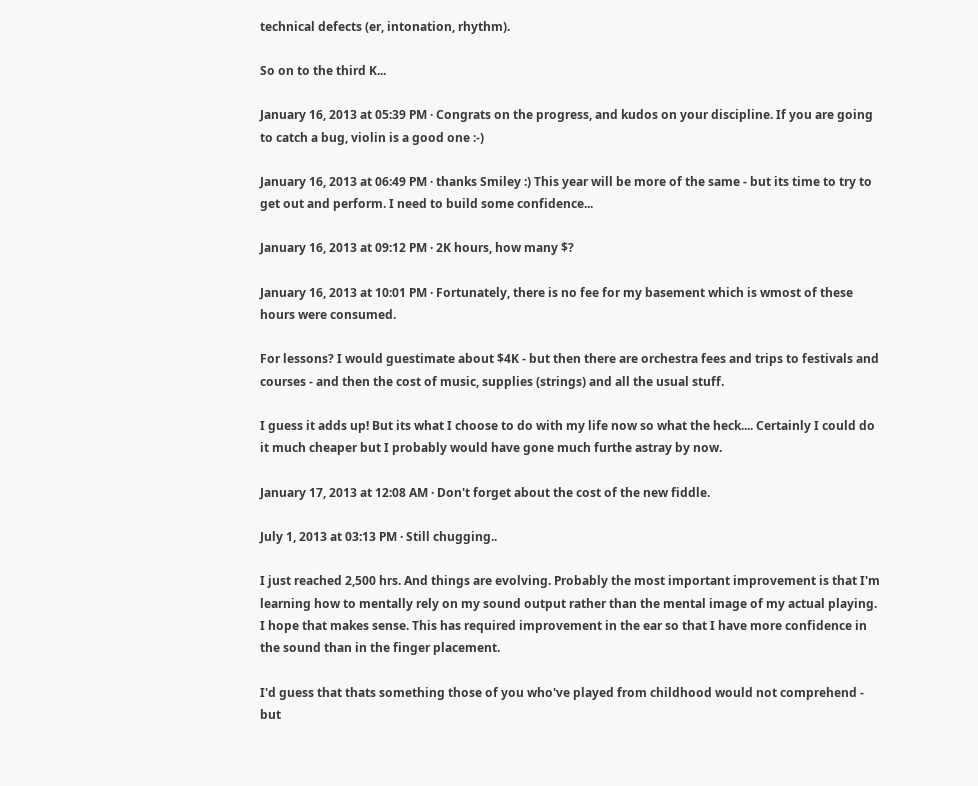technical defects (er, intonation, rhythm).

So on to the third K...

January 16, 2013 at 05:39 PM · Congrats on the progress, and kudos on your discipline. If you are going to catch a bug, violin is a good one :-)

January 16, 2013 at 06:49 PM · thanks Smiley :) This year will be more of the same - but its time to try to get out and perform. I need to build some confidence...

January 16, 2013 at 09:12 PM · 2K hours, how many $?

January 16, 2013 at 10:01 PM · Fortunately, there is no fee for my basement which is wmost of these hours were consumed.

For lessons? I would guestimate about $4K - but then there are orchestra fees and trips to festivals and courses - and then the cost of music, supplies (strings) and all the usual stuff.

I guess it adds up! But its what I choose to do with my life now so what the heck.... Certainly I could do it much cheaper but I probably would have gone much furthe astray by now.

January 17, 2013 at 12:08 AM · Don't forget about the cost of the new fiddle.

July 1, 2013 at 03:13 PM · Still chugging..

I just reached 2,500 hrs. And things are evolving. Probably the most important improvement is that I'm learning how to mentally rely on my sound output rather than the mental image of my actual playing. I hope that makes sense. This has required improvement in the ear so that I have more confidence in the sound than in the finger placement.

I'd guess that thats something those of you who've played from childhood would not comprehend - but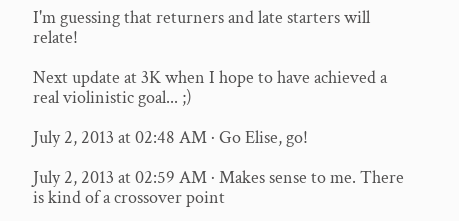I'm guessing that returners and late starters will relate!

Next update at 3K when I hope to have achieved a real violinistic goal... ;)

July 2, 2013 at 02:48 AM · Go Elise, go!

July 2, 2013 at 02:59 AM · Makes sense to me. There is kind of a crossover point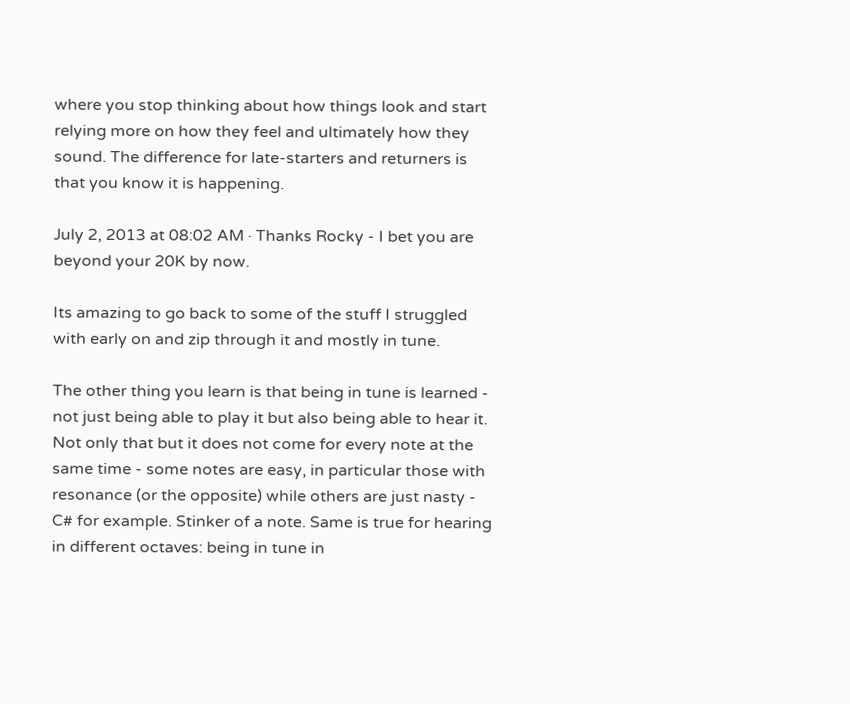where you stop thinking about how things look and start relying more on how they feel and ultimately how they sound. The difference for late-starters and returners is that you know it is happening.

July 2, 2013 at 08:02 AM · Thanks Rocky - I bet you are beyond your 20K by now.

Its amazing to go back to some of the stuff I struggled with early on and zip through it and mostly in tune.

The other thing you learn is that being in tune is learned - not just being able to play it but also being able to hear it. Not only that but it does not come for every note at the same time - some notes are easy, in particular those with resonance (or the opposite) while others are just nasty - C# for example. Stinker of a note. Same is true for hearing in different octaves: being in tune in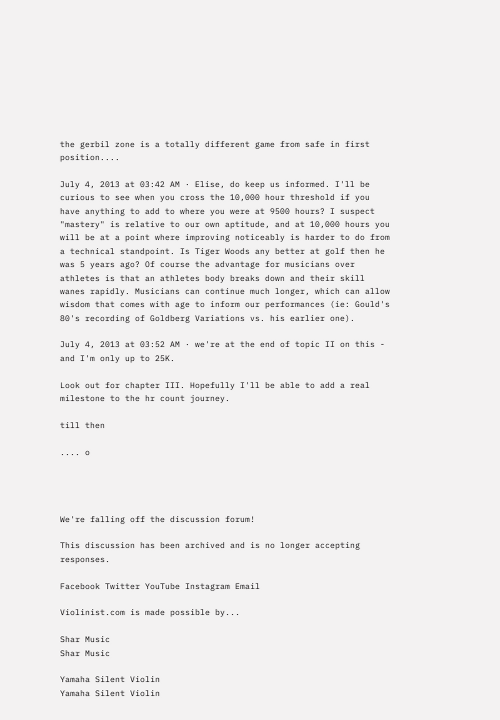the gerbil zone is a totally different game from safe in first position....

July 4, 2013 at 03:42 AM · Elise, do keep us informed. I'll be curious to see when you cross the 10,000 hour threshold if you have anything to add to where you were at 9500 hours? I suspect "mastery" is relative to our own aptitude, and at 10,000 hours you will be at a point where improving noticeably is harder to do from a technical standpoint. Is Tiger Woods any better at golf then he was 5 years ago? Of course the advantage for musicians over athletes is that an athletes body breaks down and their skill wanes rapidly. Musicians can continue much longer, which can allow wisdom that comes with age to inform our performances (ie: Gould's 80's recording of Goldberg Variations vs. his earlier one).

July 4, 2013 at 03:52 AM · we're at the end of topic II on this - and I'm only up to 25K.

Look out for chapter III. Hopefully I'll be able to add a real milestone to the hr count journey.

till then

.... o




We're falling off the discussion forum!

This discussion has been archived and is no longer accepting responses.

Facebook Twitter YouTube Instagram Email

Violinist.com is made possible by...

Shar Music
Shar Music

Yamaha Silent Violin
Yamaha Silent Violin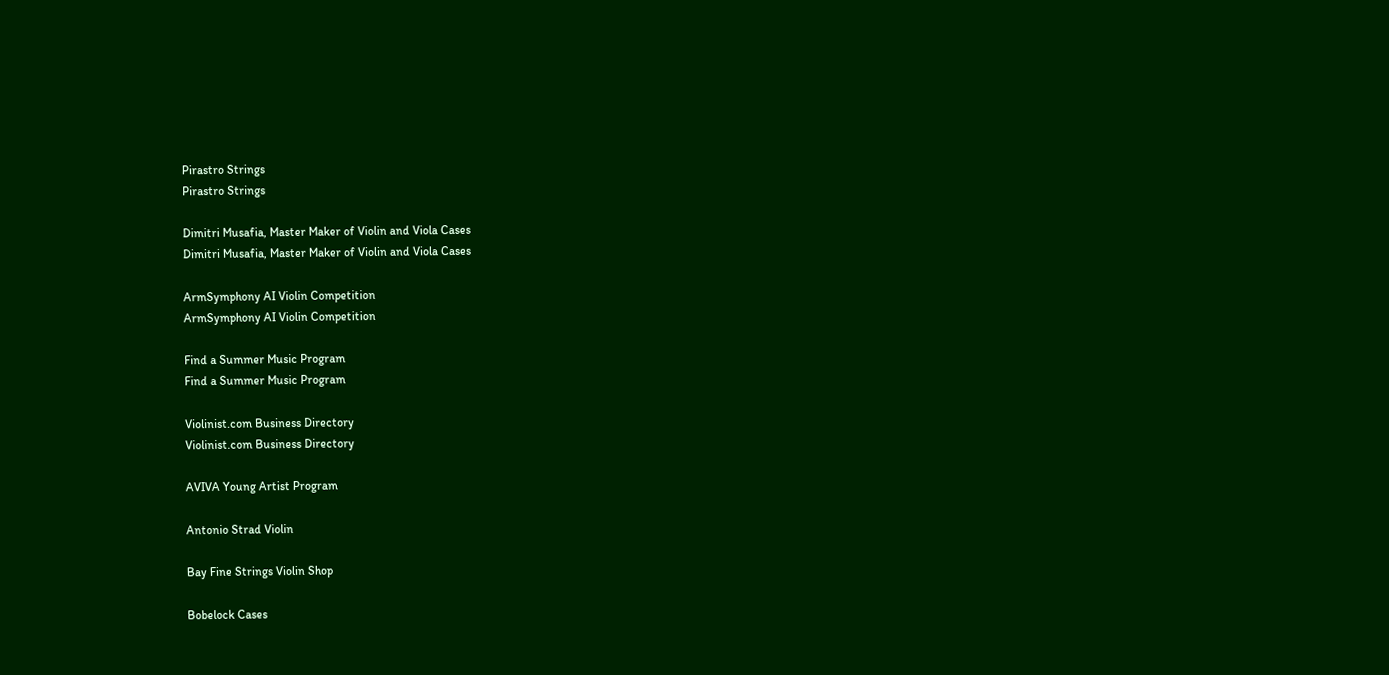Pirastro Strings
Pirastro Strings

Dimitri Musafia, Master Maker of Violin and Viola Cases
Dimitri Musafia, Master Maker of Violin and Viola Cases

ArmSymphony AI Violin Competition
ArmSymphony AI Violin Competition

Find a Summer Music Program
Find a Summer Music Program

Violinist.com Business Directory
Violinist.com Business Directory

AVIVA Young Artist Program

Antonio Strad Violin

Bay Fine Strings Violin Shop

Bobelock Cases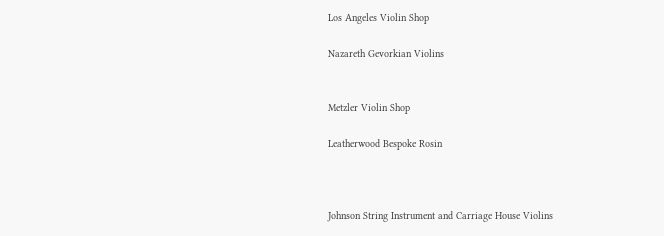Los Angeles Violin Shop

Nazareth Gevorkian Violins


Metzler Violin Shop

Leatherwood Bespoke Rosin



Johnson String Instrument and Carriage House Violins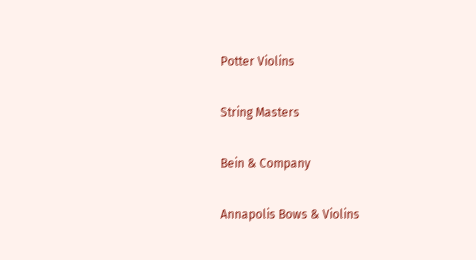Potter Violins

String Masters

Bein & Company

Annapolis Bows & Violins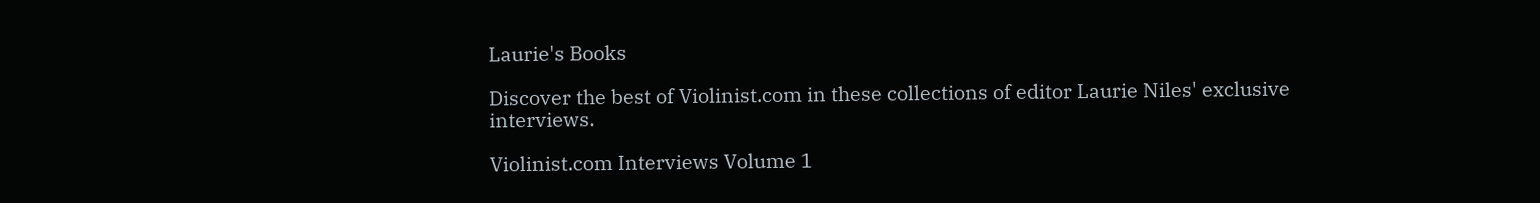Laurie's Books

Discover the best of Violinist.com in these collections of editor Laurie Niles' exclusive interviews.

Violinist.com Interviews Volume 1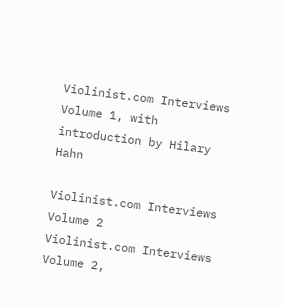Violinist.com Interviews Volume 1, with introduction by Hilary Hahn

Violinist.com Interviews Volume 2
Violinist.com Interviews Volume 2,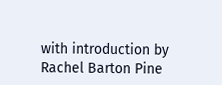with introduction by Rachel Barton Pine